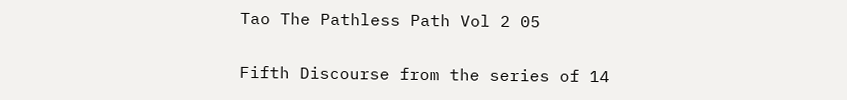Tao The Pathless Path Vol 2 05

Fifth Discourse from the series of 14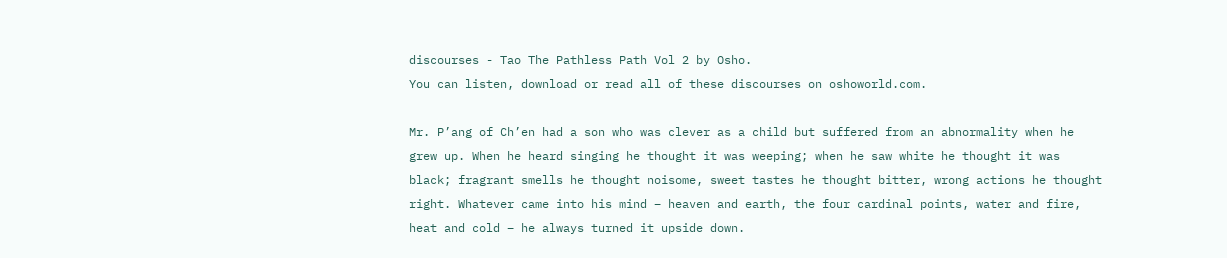discourses - Tao The Pathless Path Vol 2 by Osho.
You can listen, download or read all of these discourses on oshoworld.com.

Mr. P’ang of Ch’en had a son who was clever as a child but suffered from an abnormality when he grew up. When he heard singing he thought it was weeping; when he saw white he thought it was black; fragrant smells he thought noisome, sweet tastes he thought bitter, wrong actions he thought right. Whatever came into his mind – heaven and earth, the four cardinal points, water and fire, heat and cold – he always turned it upside down.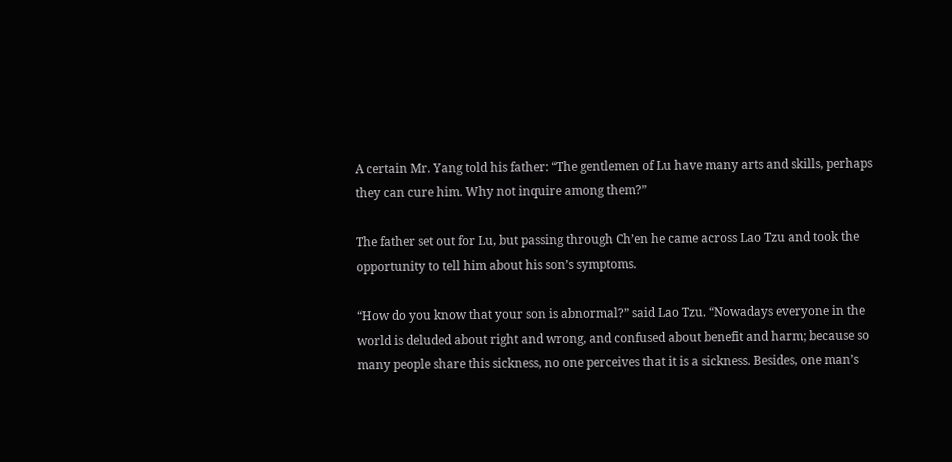A certain Mr. Yang told his father: “The gentlemen of Lu have many arts and skills, perhaps they can cure him. Why not inquire among them?”

The father set out for Lu, but passing through Ch’en he came across Lao Tzu and took the opportunity to tell him about his son’s symptoms.

“How do you know that your son is abnormal?” said Lao Tzu. “Nowadays everyone in the world is deluded about right and wrong, and confused about benefit and harm; because so many people share this sickness, no one perceives that it is a sickness. Besides, one man’s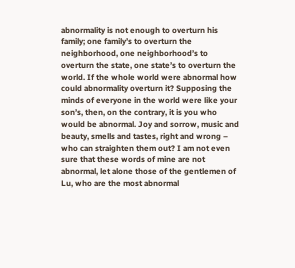abnormality is not enough to overturn his family; one family’s to overturn the neighborhood, one neighborhood’s to overturn the state, one state’s to overturn the world. If the whole world were abnormal how could abnormality overturn it? Supposing the minds of everyone in the world were like your son’s, then, on the contrary, it is you who would be abnormal. Joy and sorrow, music and beauty, smells and tastes, right and wrong – who can straighten them out? I am not even sure that these words of mine are not abnormal, let alone those of the gentlemen of Lu, who are the most abnormal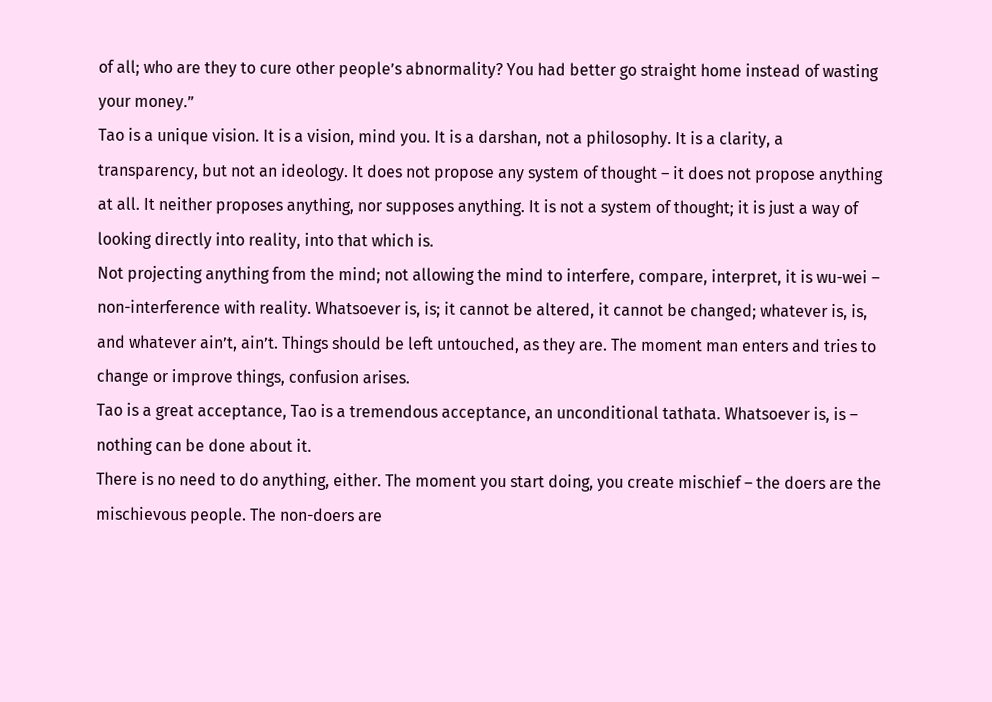of all; who are they to cure other people’s abnormality? You had better go straight home instead of wasting your money.”
Tao is a unique vision. It is a vision, mind you. It is a darshan, not a philosophy. It is a clarity, a transparency, but not an ideology. It does not propose any system of thought – it does not propose anything at all. It neither proposes anything, nor supposes anything. It is not a system of thought; it is just a way of looking directly into reality, into that which is.
Not projecting anything from the mind; not allowing the mind to interfere, compare, interpret, it is wu-wei – non-interference with reality. Whatsoever is, is; it cannot be altered, it cannot be changed; whatever is, is, and whatever ain’t, ain’t. Things should be left untouched, as they are. The moment man enters and tries to change or improve things, confusion arises.
Tao is a great acceptance, Tao is a tremendous acceptance, an unconditional tathata. Whatsoever is, is – nothing can be done about it.
There is no need to do anything, either. The moment you start doing, you create mischief – the doers are the mischievous people. The non-doers are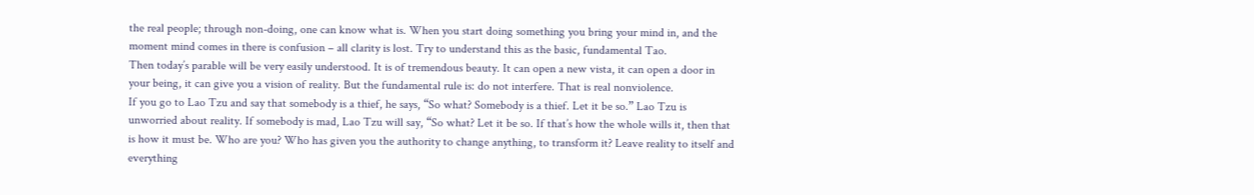the real people; through non-doing, one can know what is. When you start doing something you bring your mind in, and the moment mind comes in there is confusion – all clarity is lost. Try to understand this as the basic, fundamental Tao.
Then today’s parable will be very easily understood. It is of tremendous beauty. It can open a new vista, it can open a door in your being, it can give you a vision of reality. But the fundamental rule is: do not interfere. That is real nonviolence.
If you go to Lao Tzu and say that somebody is a thief, he says, “So what? Somebody is a thief. Let it be so.” Lao Tzu is unworried about reality. If somebody is mad, Lao Tzu will say, “So what? Let it be so. If that’s how the whole wills it, then that is how it must be. Who are you? Who has given you the authority to change anything, to transform it? Leave reality to itself and everything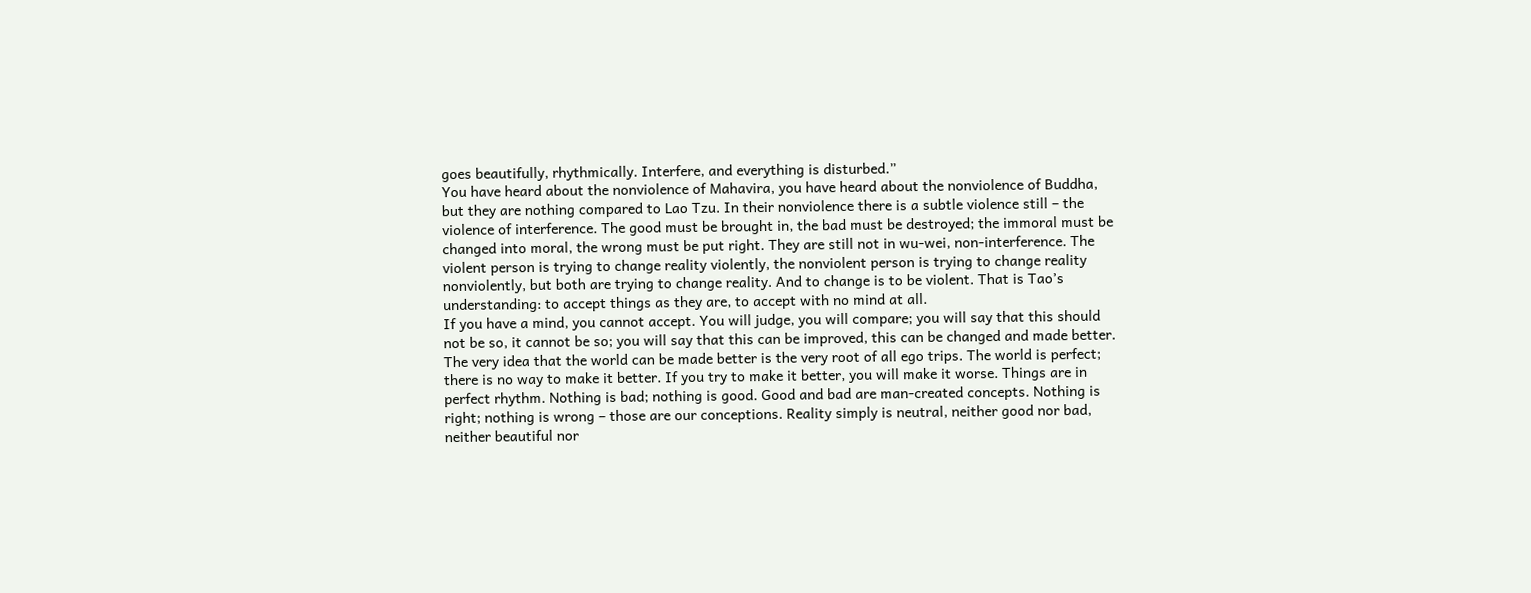goes beautifully, rhythmically. Interfere, and everything is disturbed.”
You have heard about the nonviolence of Mahavira, you have heard about the nonviolence of Buddha, but they are nothing compared to Lao Tzu. In their nonviolence there is a subtle violence still – the violence of interference. The good must be brought in, the bad must be destroyed; the immoral must be changed into moral, the wrong must be put right. They are still not in wu-wei, non-interference. The violent person is trying to change reality violently, the nonviolent person is trying to change reality nonviolently, but both are trying to change reality. And to change is to be violent. That is Tao’s understanding: to accept things as they are, to accept with no mind at all.
If you have a mind, you cannot accept. You will judge, you will compare; you will say that this should not be so, it cannot be so; you will say that this can be improved, this can be changed and made better.
The very idea that the world can be made better is the very root of all ego trips. The world is perfect; there is no way to make it better. If you try to make it better, you will make it worse. Things are in perfect rhythm. Nothing is bad; nothing is good. Good and bad are man-created concepts. Nothing is right; nothing is wrong – those are our conceptions. Reality simply is neutral, neither good nor bad, neither beautiful nor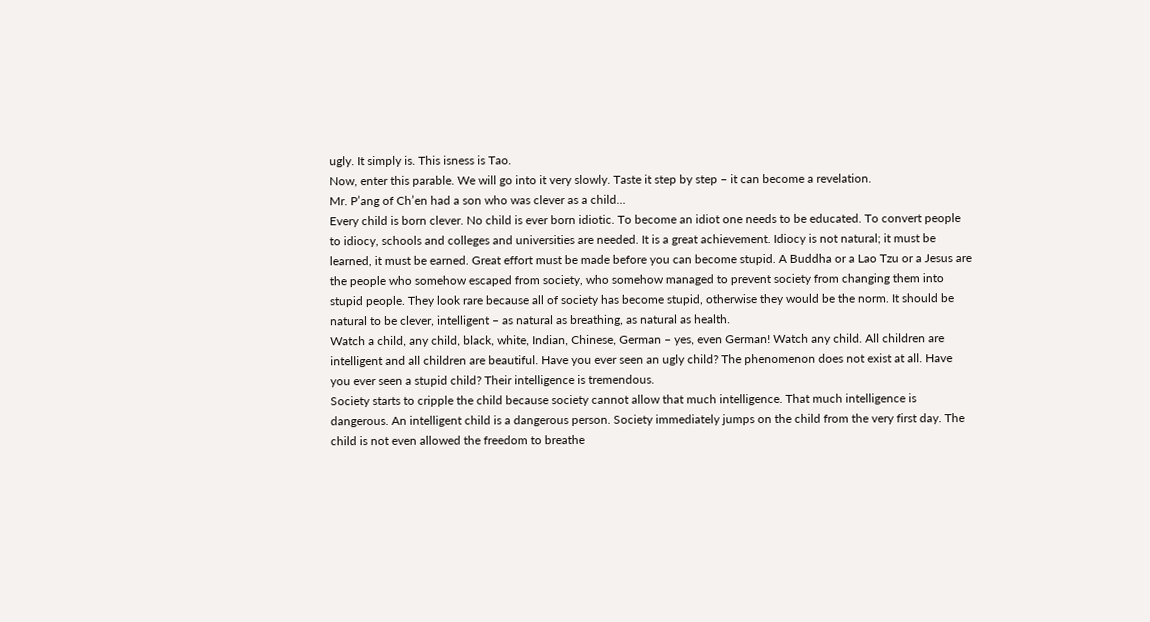ugly. It simply is. This isness is Tao.
Now, enter this parable. We will go into it very slowly. Taste it step by step – it can become a revelation.
Mr. P’ang of Ch’en had a son who was clever as a child…
Every child is born clever. No child is ever born idiotic. To become an idiot one needs to be educated. To convert people to idiocy, schools and colleges and universities are needed. It is a great achievement. Idiocy is not natural; it must be learned, it must be earned. Great effort must be made before you can become stupid. A Buddha or a Lao Tzu or a Jesus are the people who somehow escaped from society, who somehow managed to prevent society from changing them into stupid people. They look rare because all of society has become stupid, otherwise they would be the norm. It should be natural to be clever, intelligent – as natural as breathing, as natural as health.
Watch a child, any child, black, white, Indian, Chinese, German – yes, even German! Watch any child. All children are intelligent and all children are beautiful. Have you ever seen an ugly child? The phenomenon does not exist at all. Have you ever seen a stupid child? Their intelligence is tremendous.
Society starts to cripple the child because society cannot allow that much intelligence. That much intelligence is dangerous. An intelligent child is a dangerous person. Society immediately jumps on the child from the very first day. The child is not even allowed the freedom to breathe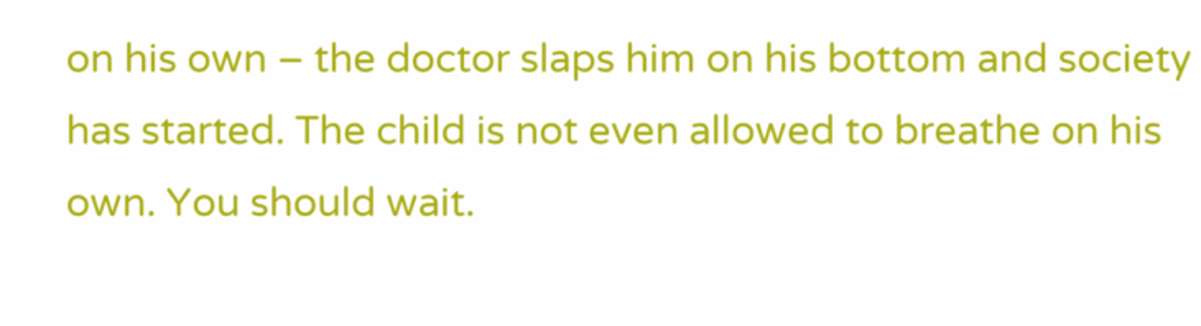on his own – the doctor slaps him on his bottom and society has started. The child is not even allowed to breathe on his own. You should wait.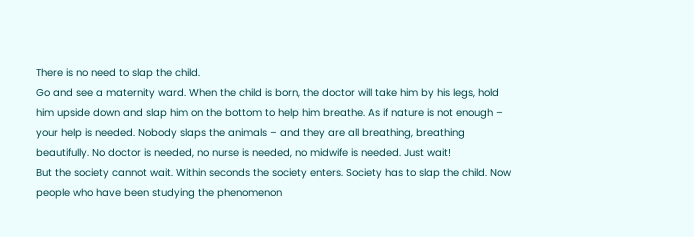There is no need to slap the child.
Go and see a maternity ward. When the child is born, the doctor will take him by his legs, hold him upside down and slap him on the bottom to help him breathe. As if nature is not enough – your help is needed. Nobody slaps the animals – and they are all breathing, breathing beautifully. No doctor is needed, no nurse is needed, no midwife is needed. Just wait!
But the society cannot wait. Within seconds the society enters. Society has to slap the child. Now people who have been studying the phenomenon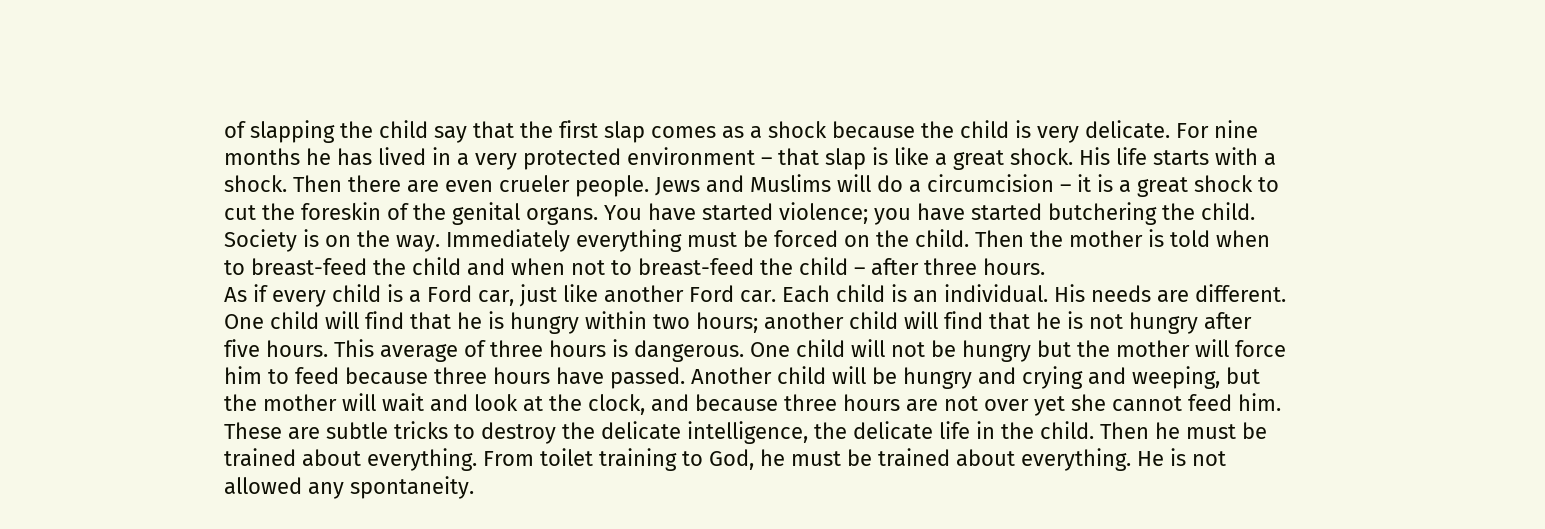of slapping the child say that the first slap comes as a shock because the child is very delicate. For nine months he has lived in a very protected environment – that slap is like a great shock. His life starts with a shock. Then there are even crueler people. Jews and Muslims will do a circumcision – it is a great shock to cut the foreskin of the genital organs. You have started violence; you have started butchering the child. Society is on the way. Immediately everything must be forced on the child. Then the mother is told when to breast-feed the child and when not to breast-feed the child – after three hours.
As if every child is a Ford car, just like another Ford car. Each child is an individual. His needs are different. One child will find that he is hungry within two hours; another child will find that he is not hungry after five hours. This average of three hours is dangerous. One child will not be hungry but the mother will force him to feed because three hours have passed. Another child will be hungry and crying and weeping, but the mother will wait and look at the clock, and because three hours are not over yet she cannot feed him.
These are subtle tricks to destroy the delicate intelligence, the delicate life in the child. Then he must be trained about everything. From toilet training to God, he must be trained about everything. He is not allowed any spontaneity.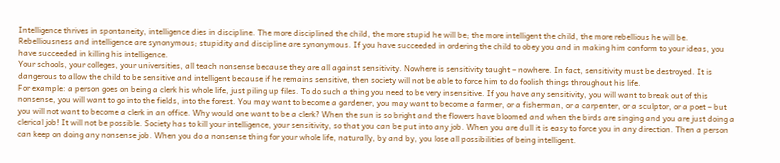Intelligence thrives in spontaneity, intelligence dies in discipline. The more disciplined the child, the more stupid he will be; the more intelligent the child, the more rebellious he will be. Rebelliousness and intelligence are synonymous; stupidity and discipline are synonymous. If you have succeeded in ordering the child to obey you and in making him conform to your ideas, you have succeeded in killing his intelligence.
Your schools, your colleges, your universities, all teach nonsense because they are all against sensitivity. Nowhere is sensitivity taught – nowhere. In fact, sensitivity must be destroyed. It is dangerous to allow the child to be sensitive and intelligent because if he remains sensitive, then society will not be able to force him to do foolish things throughout his life.
For example: a person goes on being a clerk his whole life, just piling up files. To do such a thing you need to be very insensitive. If you have any sensitivity, you will want to break out of this nonsense, you will want to go into the fields, into the forest. You may want to become a gardener, you may want to become a farmer, or a fisherman, or a carpenter, or a sculptor, or a poet – but you will not want to become a clerk in an office. Why would one want to be a clerk? When the sun is so bright and the flowers have bloomed and when the birds are singing and you are just doing a clerical job! It will not be possible. Society has to kill your intelligence, your sensitivity, so that you can be put into any job. When you are dull it is easy to force you in any direction. Then a person can keep on doing any nonsense job. When you do a nonsense thing for your whole life, naturally, by and by, you lose all possibilities of being intelligent.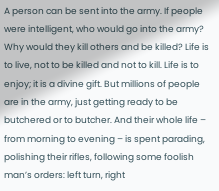A person can be sent into the army. If people were intelligent, who would go into the army? Why would they kill others and be killed? Life is to live, not to be killed and not to kill. Life is to enjoy; it is a divine gift. But millions of people are in the army, just getting ready to be butchered or to butcher. And their whole life – from morning to evening – is spent parading, polishing their rifles, following some foolish man’s orders: left turn, right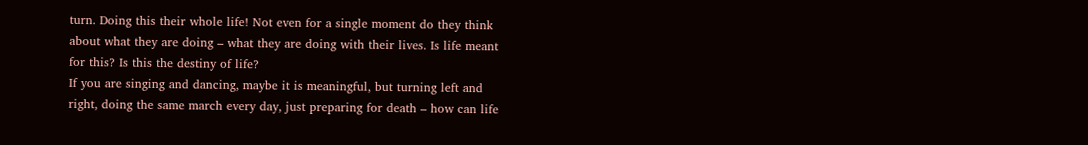turn. Doing this their whole life! Not even for a single moment do they think about what they are doing – what they are doing with their lives. Is life meant for this? Is this the destiny of life?
If you are singing and dancing, maybe it is meaningful, but turning left and right, doing the same march every day, just preparing for death – how can life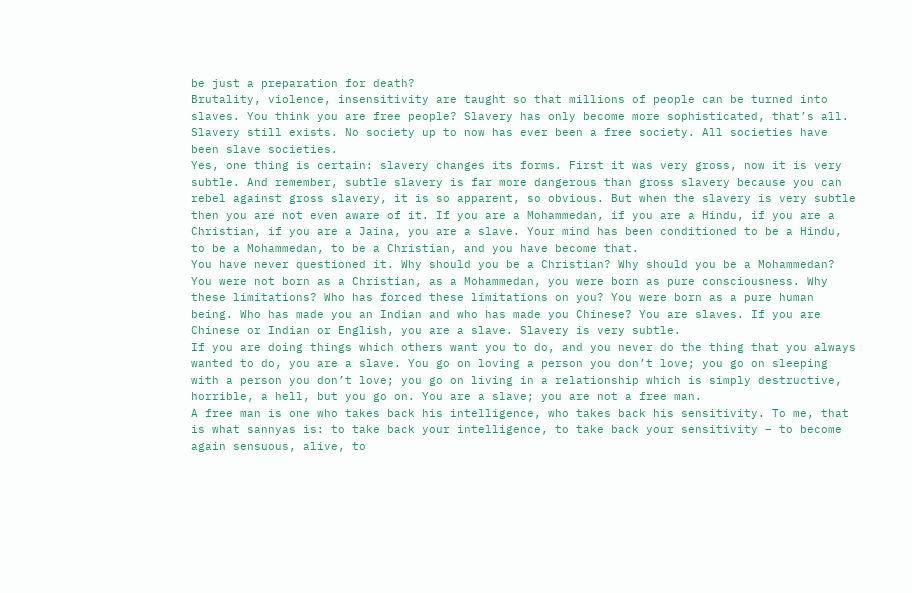be just a preparation for death?
Brutality, violence, insensitivity are taught so that millions of people can be turned into slaves. You think you are free people? Slavery has only become more sophisticated, that’s all. Slavery still exists. No society up to now has ever been a free society. All societies have been slave societies.
Yes, one thing is certain: slavery changes its forms. First it was very gross, now it is very subtle. And remember, subtle slavery is far more dangerous than gross slavery because you can rebel against gross slavery, it is so apparent, so obvious. But when the slavery is very subtle then you are not even aware of it. If you are a Mohammedan, if you are a Hindu, if you are a Christian, if you are a Jaina, you are a slave. Your mind has been conditioned to be a Hindu, to be a Mohammedan, to be a Christian, and you have become that.
You have never questioned it. Why should you be a Christian? Why should you be a Mohammedan? You were not born as a Christian, as a Mohammedan, you were born as pure consciousness. Why these limitations? Who has forced these limitations on you? You were born as a pure human being. Who has made you an Indian and who has made you Chinese? You are slaves. If you are Chinese or Indian or English, you are a slave. Slavery is very subtle.
If you are doing things which others want you to do, and you never do the thing that you always wanted to do, you are a slave. You go on loving a person you don’t love; you go on sleeping with a person you don’t love; you go on living in a relationship which is simply destructive, horrible, a hell, but you go on. You are a slave; you are not a free man.
A free man is one who takes back his intelligence, who takes back his sensitivity. To me, that is what sannyas is: to take back your intelligence, to take back your sensitivity – to become again sensuous, alive, to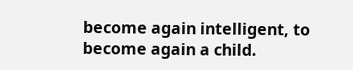become again intelligent, to become again a child.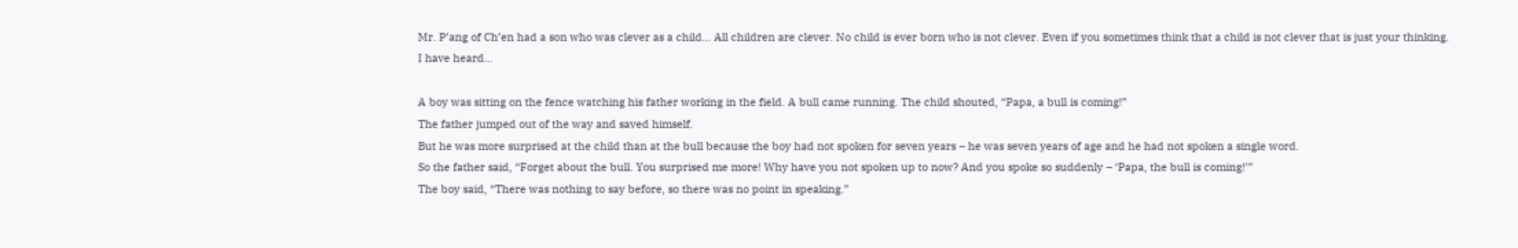Mr. P’ang of Ch’en had a son who was clever as a child… All children are clever. No child is ever born who is not clever. Even if you sometimes think that a child is not clever that is just your thinking.
I have heard…

A boy was sitting on the fence watching his father working in the field. A bull came running. The child shouted, “Papa, a bull is coming!”
The father jumped out of the way and saved himself.
But he was more surprised at the child than at the bull because the boy had not spoken for seven years – he was seven years of age and he had not spoken a single word.
So the father said, “Forget about the bull. You surprised me more! Why have you not spoken up to now? And you spoke so suddenly – ‘Papa, the bull is coming!’”
The boy said, “There was nothing to say before, so there was no point in speaking.”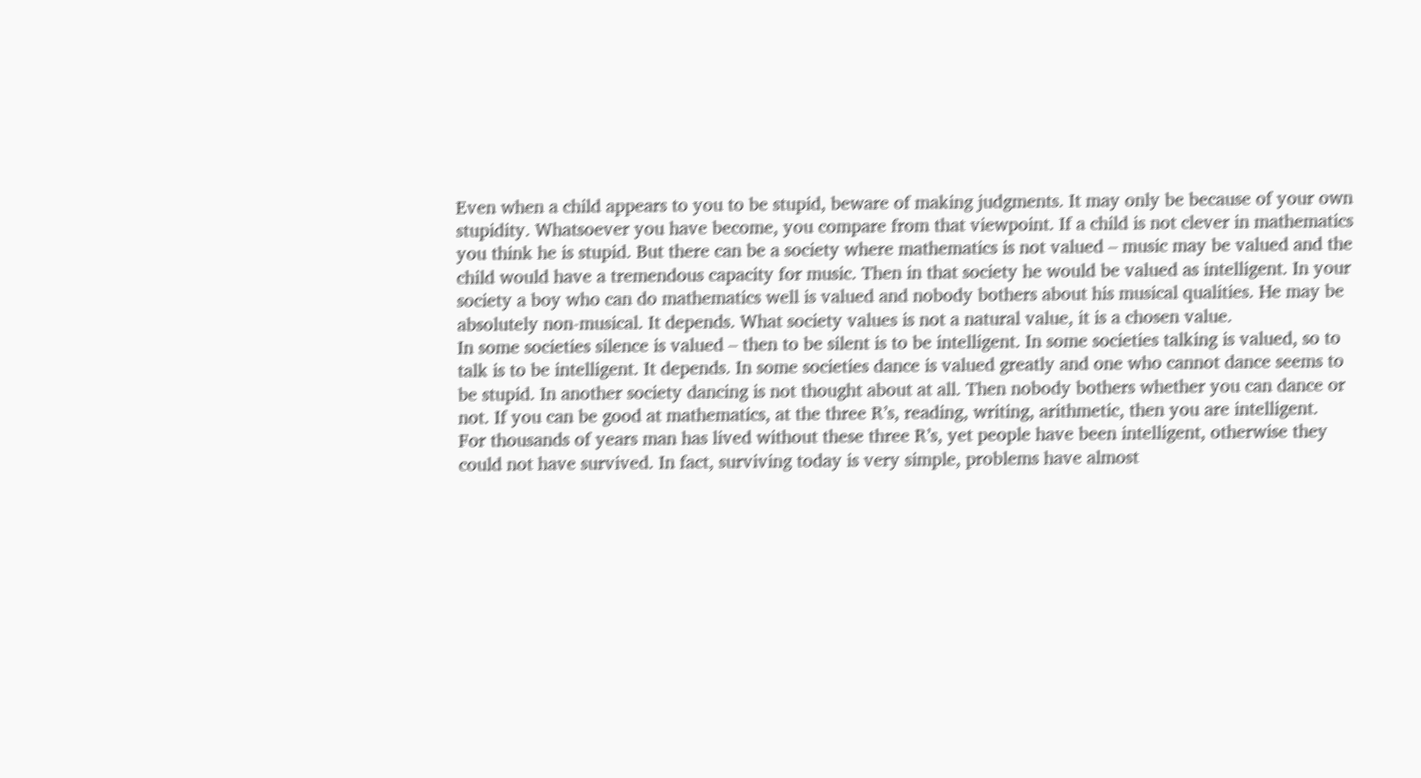Even when a child appears to you to be stupid, beware of making judgments. It may only be because of your own stupidity. Whatsoever you have become, you compare from that viewpoint. If a child is not clever in mathematics you think he is stupid. But there can be a society where mathematics is not valued – music may be valued and the child would have a tremendous capacity for music. Then in that society he would be valued as intelligent. In your society a boy who can do mathematics well is valued and nobody bothers about his musical qualities. He may be absolutely non-musical. It depends. What society values is not a natural value, it is a chosen value.
In some societies silence is valued – then to be silent is to be intelligent. In some societies talking is valued, so to talk is to be intelligent. It depends. In some societies dance is valued greatly and one who cannot dance seems to be stupid. In another society dancing is not thought about at all. Then nobody bothers whether you can dance or not. If you can be good at mathematics, at the three R’s, reading, writing, arithmetic, then you are intelligent.
For thousands of years man has lived without these three R’s, yet people have been intelligent, otherwise they could not have survived. In fact, surviving today is very simple, problems have almost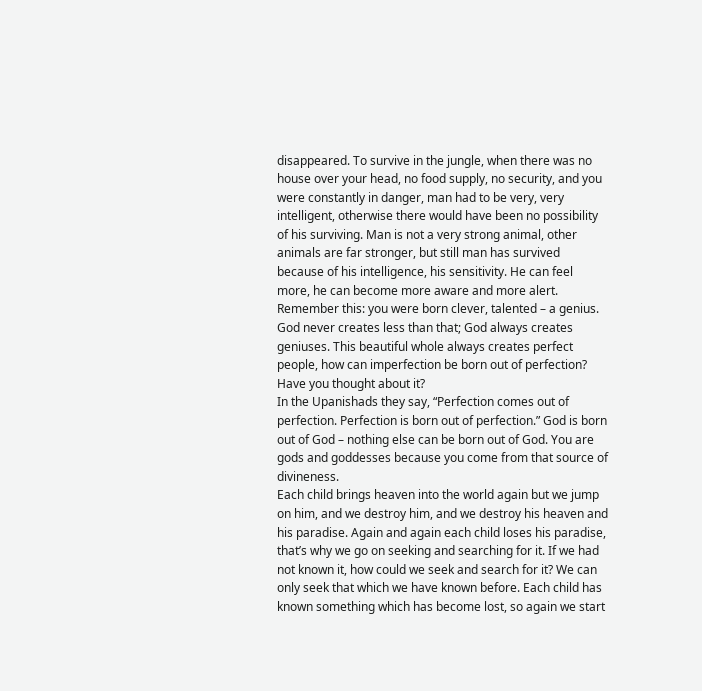disappeared. To survive in the jungle, when there was no house over your head, no food supply, no security, and you were constantly in danger, man had to be very, very intelligent, otherwise there would have been no possibility of his surviving. Man is not a very strong animal, other animals are far stronger, but still man has survived because of his intelligence, his sensitivity. He can feel more, he can become more aware and more alert.
Remember this: you were born clever, talented – a genius. God never creates less than that; God always creates geniuses. This beautiful whole always creates perfect people, how can imperfection be born out of perfection? Have you thought about it?
In the Upanishads they say, “Perfection comes out of perfection. Perfection is born out of perfection.” God is born out of God – nothing else can be born out of God. You are gods and goddesses because you come from that source of divineness.
Each child brings heaven into the world again but we jump on him, and we destroy him, and we destroy his heaven and his paradise. Again and again each child loses his paradise, that’s why we go on seeking and searching for it. If we had not known it, how could we seek and search for it? We can only seek that which we have known before. Each child has known something which has become lost, so again we start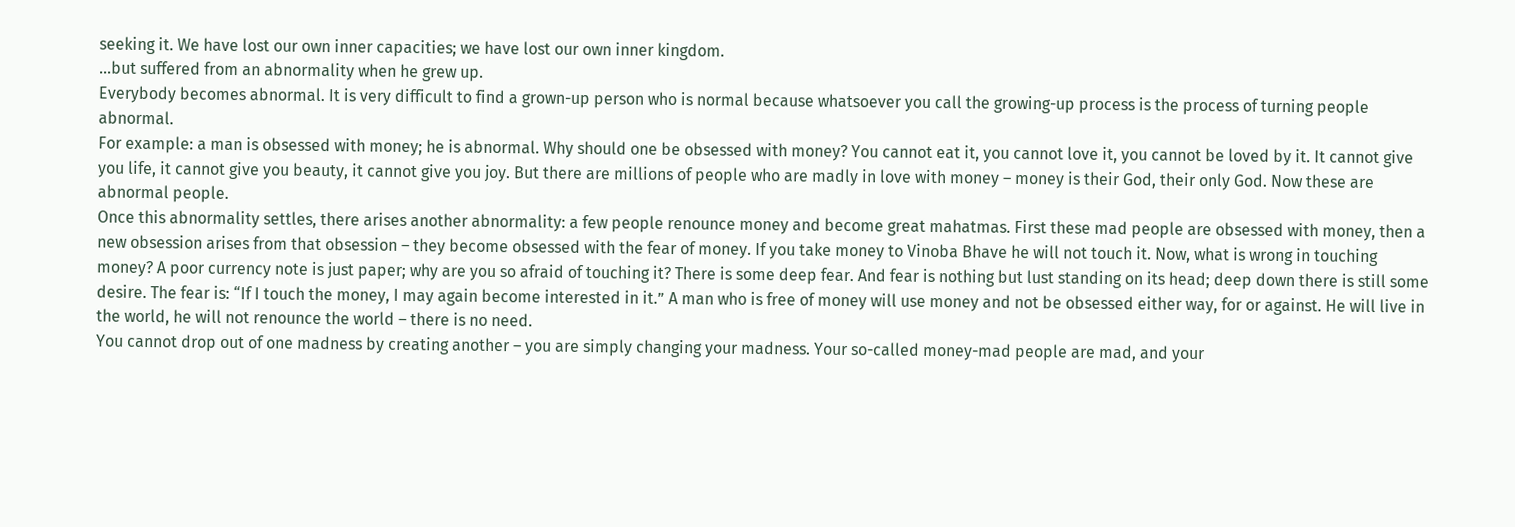seeking it. We have lost our own inner capacities; we have lost our own inner kingdom.
…but suffered from an abnormality when he grew up.
Everybody becomes abnormal. It is very difficult to find a grown-up person who is normal because whatsoever you call the growing-up process is the process of turning people abnormal.
For example: a man is obsessed with money; he is abnormal. Why should one be obsessed with money? You cannot eat it, you cannot love it, you cannot be loved by it. It cannot give you life, it cannot give you beauty, it cannot give you joy. But there are millions of people who are madly in love with money – money is their God, their only God. Now these are abnormal people.
Once this abnormality settles, there arises another abnormality: a few people renounce money and become great mahatmas. First these mad people are obsessed with money, then a new obsession arises from that obsession – they become obsessed with the fear of money. If you take money to Vinoba Bhave he will not touch it. Now, what is wrong in touching money? A poor currency note is just paper; why are you so afraid of touching it? There is some deep fear. And fear is nothing but lust standing on its head; deep down there is still some desire. The fear is: “If I touch the money, I may again become interested in it.” A man who is free of money will use money and not be obsessed either way, for or against. He will live in the world, he will not renounce the world – there is no need.
You cannot drop out of one madness by creating another – you are simply changing your madness. Your so-called money-mad people are mad, and your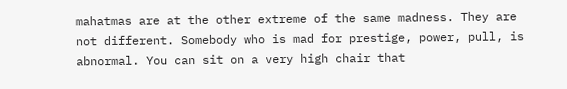mahatmas are at the other extreme of the same madness. They are not different. Somebody who is mad for prestige, power, pull, is abnormal. You can sit on a very high chair that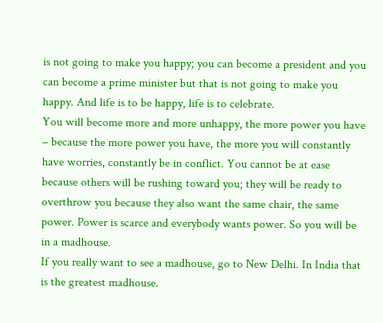is not going to make you happy; you can become a president and you can become a prime minister but that is not going to make you happy. And life is to be happy, life is to celebrate.
You will become more and more unhappy, the more power you have – because the more power you have, the more you will constantly have worries, constantly be in conflict. You cannot be at ease because others will be rushing toward you; they will be ready to overthrow you because they also want the same chair, the same power. Power is scarce and everybody wants power. So you will be in a madhouse.
If you really want to see a madhouse, go to New Delhi. In India that is the greatest madhouse.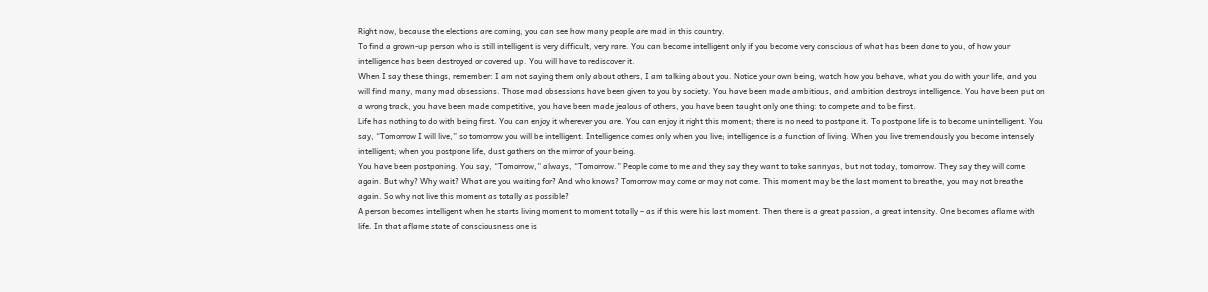Right now, because the elections are coming, you can see how many people are mad in this country.
To find a grown-up person who is still intelligent is very difficult, very rare. You can become intelligent only if you become very conscious of what has been done to you, of how your intelligence has been destroyed or covered up. You will have to rediscover it.
When I say these things, remember: I am not saying them only about others, I am talking about you. Notice your own being, watch how you behave, what you do with your life, and you will find many, many mad obsessions. Those mad obsessions have been given to you by society. You have been made ambitious, and ambition destroys intelligence. You have been put on a wrong track, you have been made competitive, you have been made jealous of others, you have been taught only one thing: to compete and to be first.
Life has nothing to do with being first. You can enjoy it wherever you are. You can enjoy it right this moment; there is no need to postpone it. To postpone life is to become unintelligent. You say, “Tomorrow I will live,” so tomorrow you will be intelligent. Intelligence comes only when you live; intelligence is a function of living. When you live tremendously you become intensely intelligent; when you postpone life, dust gathers on the mirror of your being.
You have been postponing. You say, “Tomorrow,” always, “Tomorrow.” People come to me and they say they want to take sannyas, but not today, tomorrow. They say they will come again. But why? Why wait? What are you waiting for? And who knows? Tomorrow may come or may not come. This moment may be the last moment to breathe, you may not breathe again. So why not live this moment as totally as possible?
A person becomes intelligent when he starts living moment to moment totally – as if this were his last moment. Then there is a great passion, a great intensity. One becomes aflame with life. In that aflame state of consciousness one is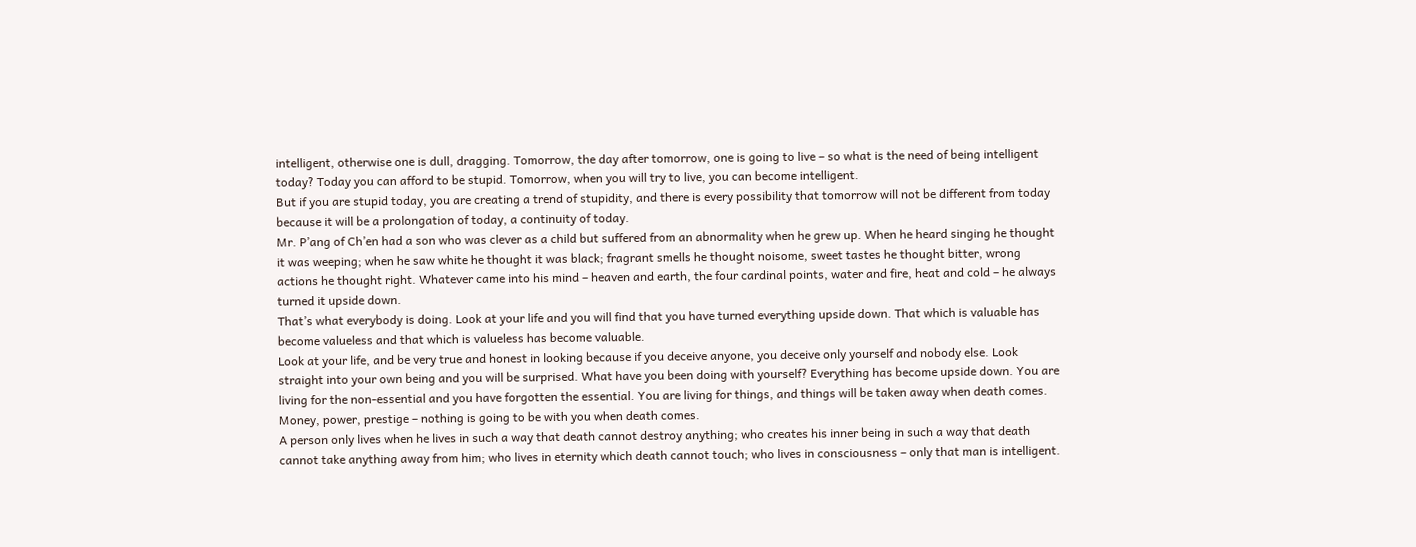intelligent, otherwise one is dull, dragging. Tomorrow, the day after tomorrow, one is going to live – so what is the need of being intelligent today? Today you can afford to be stupid. Tomorrow, when you will try to live, you can become intelligent.
But if you are stupid today, you are creating a trend of stupidity, and there is every possibility that tomorrow will not be different from today because it will be a prolongation of today, a continuity of today.
Mr. P’ang of Ch’en had a son who was clever as a child but suffered from an abnormality when he grew up. When he heard singing he thought it was weeping; when he saw white he thought it was black; fragrant smells he thought noisome, sweet tastes he thought bitter, wrong actions he thought right. Whatever came into his mind – heaven and earth, the four cardinal points, water and fire, heat and cold – he always turned it upside down.
That’s what everybody is doing. Look at your life and you will find that you have turned everything upside down. That which is valuable has become valueless and that which is valueless has become valuable.
Look at your life, and be very true and honest in looking because if you deceive anyone, you deceive only yourself and nobody else. Look straight into your own being and you will be surprised. What have you been doing with yourself? Everything has become upside down. You are living for the non-essential and you have forgotten the essential. You are living for things, and things will be taken away when death comes. Money, power, prestige – nothing is going to be with you when death comes.
A person only lives when he lives in such a way that death cannot destroy anything; who creates his inner being in such a way that death cannot take anything away from him; who lives in eternity which death cannot touch; who lives in consciousness – only that man is intelligent.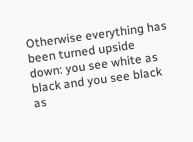Otherwise everything has been turned upside down: you see white as black and you see black as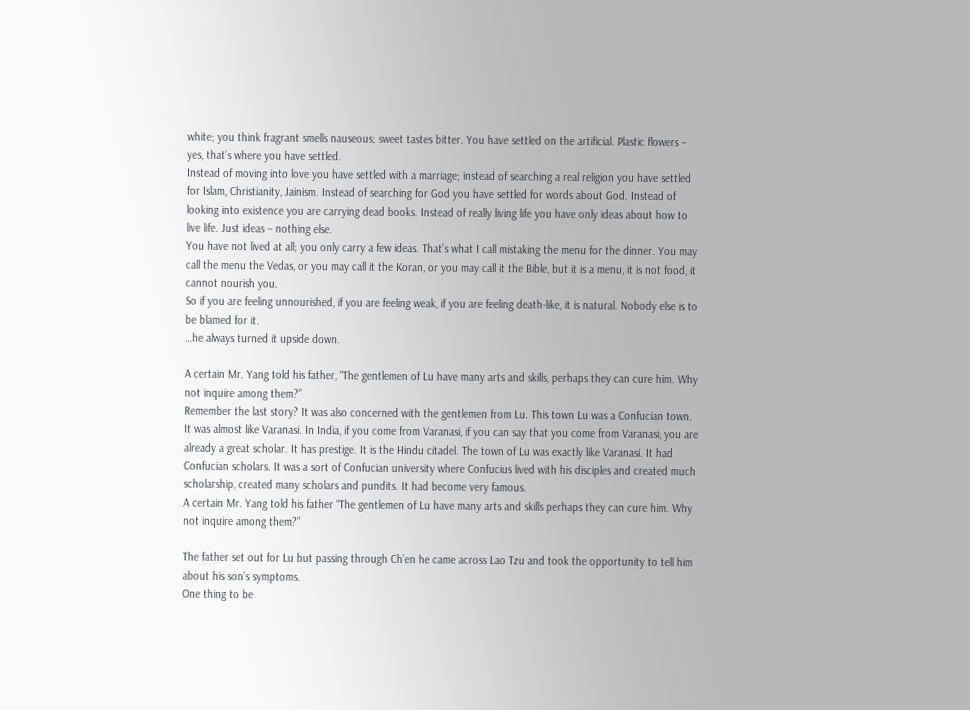white; you think fragrant smells nauseous; sweet tastes bitter. You have settled on the artificial. Plastic flowers – yes, that’s where you have settled.
Instead of moving into love you have settled with a marriage; instead of searching a real religion you have settled for Islam, Christianity, Jainism. Instead of searching for God you have settled for words about God. Instead of looking into existence you are carrying dead books. Instead of really living life you have only ideas about how to live life. Just ideas – nothing else.
You have not lived at all; you only carry a few ideas. That’s what I call mistaking the menu for the dinner. You may call the menu the Vedas, or you may call it the Koran, or you may call it the Bible, but it is a menu, it is not food, it cannot nourish you.
So if you are feeling unnourished, if you are feeling weak, if you are feeling death-like, it is natural. Nobody else is to be blamed for it.
…he always turned it upside down.

A certain Mr. Yang told his father, “The gentlemen of Lu have many arts and skills, perhaps they can cure him. Why not inquire among them?”
Remember the last story? It was also concerned with the gentlemen from Lu. This town Lu was a Confucian town. It was almost like Varanasi. In India, if you come from Varanasi, if you can say that you come from Varanasi, you are already a great scholar. It has prestige. It is the Hindu citadel. The town of Lu was exactly like Varanasi. It had Confucian scholars. It was a sort of Confucian university where Confucius lived with his disciples and created much scholarship, created many scholars and pundits. It had become very famous.
A certain Mr. Yang told his father “The gentlemen of Lu have many arts and skills perhaps they can cure him. Why not inquire among them?”

The father set out for Lu but passing through Ch’en he came across Lao Tzu and took the opportunity to tell him about his son’s symptoms.
One thing to be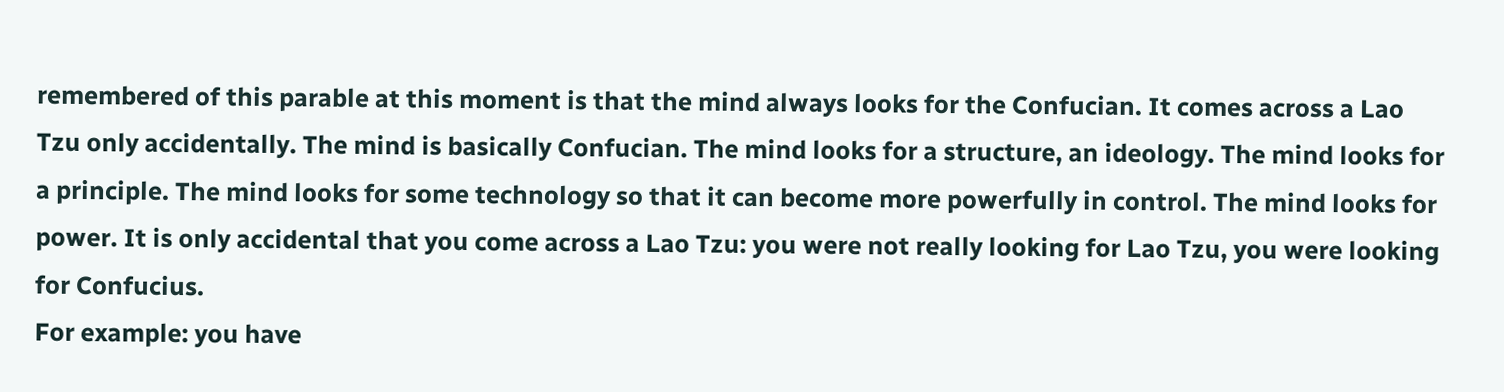remembered of this parable at this moment is that the mind always looks for the Confucian. It comes across a Lao Tzu only accidentally. The mind is basically Confucian. The mind looks for a structure, an ideology. The mind looks for a principle. The mind looks for some technology so that it can become more powerfully in control. The mind looks for power. It is only accidental that you come across a Lao Tzu: you were not really looking for Lao Tzu, you were looking for Confucius.
For example: you have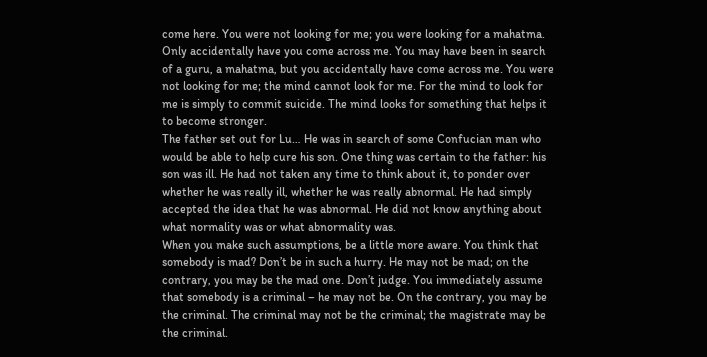come here. You were not looking for me; you were looking for a mahatma. Only accidentally have you come across me. You may have been in search of a guru, a mahatma, but you accidentally have come across me. You were not looking for me; the mind cannot look for me. For the mind to look for me is simply to commit suicide. The mind looks for something that helps it to become stronger.
The father set out for Lu… He was in search of some Confucian man who would be able to help cure his son. One thing was certain to the father: his son was ill. He had not taken any time to think about it, to ponder over whether he was really ill, whether he was really abnormal. He had simply accepted the idea that he was abnormal. He did not know anything about what normality was or what abnormality was.
When you make such assumptions, be a little more aware. You think that somebody is mad? Don’t be in such a hurry. He may not be mad; on the contrary, you may be the mad one. Don’t judge. You immediately assume that somebody is a criminal – he may not be. On the contrary, you may be the criminal. The criminal may not be the criminal; the magistrate may be the criminal.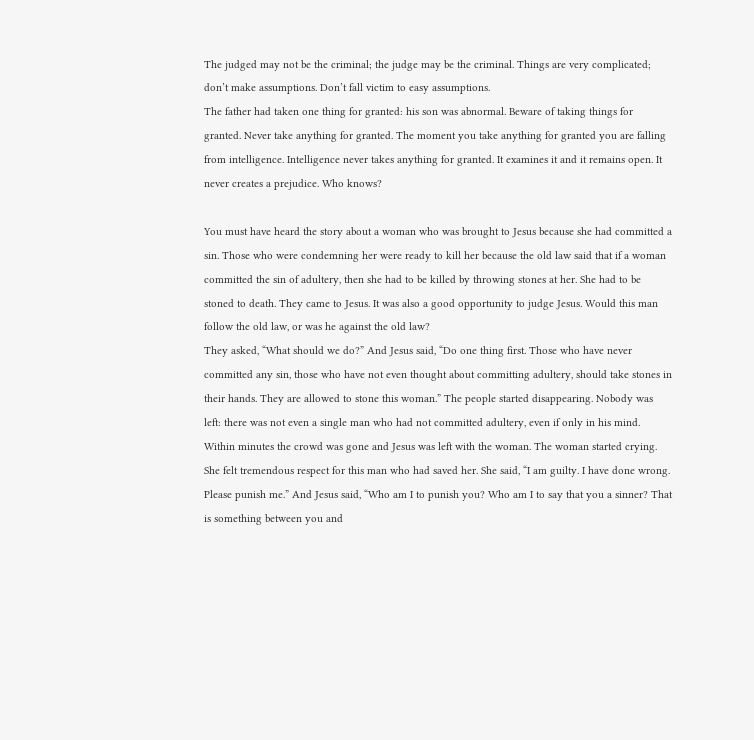The judged may not be the criminal; the judge may be the criminal. Things are very complicated; don’t make assumptions. Don’t fall victim to easy assumptions.
The father had taken one thing for granted: his son was abnormal. Beware of taking things for granted. Never take anything for granted. The moment you take anything for granted you are falling from intelligence. Intelligence never takes anything for granted. It examines it and it remains open. It never creates a prejudice. Who knows?

You must have heard the story about a woman who was brought to Jesus because she had committed a sin. Those who were condemning her were ready to kill her because the old law said that if a woman committed the sin of adultery, then she had to be killed by throwing stones at her. She had to be stoned to death. They came to Jesus. It was also a good opportunity to judge Jesus. Would this man follow the old law, or was he against the old law?
They asked, “What should we do?” And Jesus said, “Do one thing first. Those who have never committed any sin, those who have not even thought about committing adultery, should take stones in their hands. They are allowed to stone this woman.” The people started disappearing. Nobody was left: there was not even a single man who had not committed adultery, even if only in his mind.
Within minutes the crowd was gone and Jesus was left with the woman. The woman started crying. She felt tremendous respect for this man who had saved her. She said, “I am guilty. I have done wrong. Please punish me.” And Jesus said, “Who am I to punish you? Who am I to say that you a sinner? That is something between you and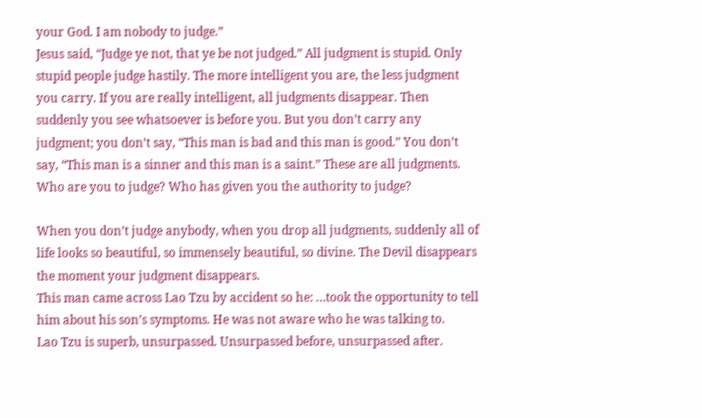your God. I am nobody to judge.”
Jesus said, “Judge ye not, that ye be not judged.” All judgment is stupid. Only stupid people judge hastily. The more intelligent you are, the less judgment you carry. If you are really intelligent, all judgments disappear. Then suddenly you see whatsoever is before you. But you don’t carry any judgment; you don’t say, “This man is bad and this man is good.” You don’t say, “This man is a sinner and this man is a saint.” These are all judgments. Who are you to judge? Who has given you the authority to judge?

When you don’t judge anybody, when you drop all judgments, suddenly all of life looks so beautiful, so immensely beautiful, so divine. The Devil disappears the moment your judgment disappears.
This man came across Lao Tzu by accident so he: …took the opportunity to tell him about his son’s symptoms. He was not aware who he was talking to.
Lao Tzu is superb, unsurpassed. Unsurpassed before, unsurpassed after.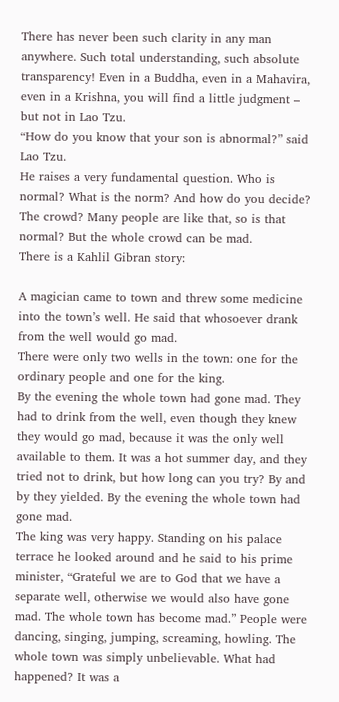There has never been such clarity in any man anywhere. Such total understanding, such absolute transparency! Even in a Buddha, even in a Mahavira, even in a Krishna, you will find a little judgment – but not in Lao Tzu.
“How do you know that your son is abnormal?” said Lao Tzu.
He raises a very fundamental question. Who is normal? What is the norm? And how do you decide? The crowd? Many people are like that, so is that normal? But the whole crowd can be mad.
There is a Kahlil Gibran story:

A magician came to town and threw some medicine into the town’s well. He said that whosoever drank from the well would go mad.
There were only two wells in the town: one for the ordinary people and one for the king.
By the evening the whole town had gone mad. They had to drink from the well, even though they knew they would go mad, because it was the only well available to them. It was a hot summer day, and they tried not to drink, but how long can you try? By and by they yielded. By the evening the whole town had gone mad.
The king was very happy. Standing on his palace terrace he looked around and he said to his prime minister, “Grateful we are to God that we have a separate well, otherwise we would also have gone mad. The whole town has become mad.” People were dancing, singing, jumping, screaming, howling. The whole town was simply unbelievable. What had happened? It was a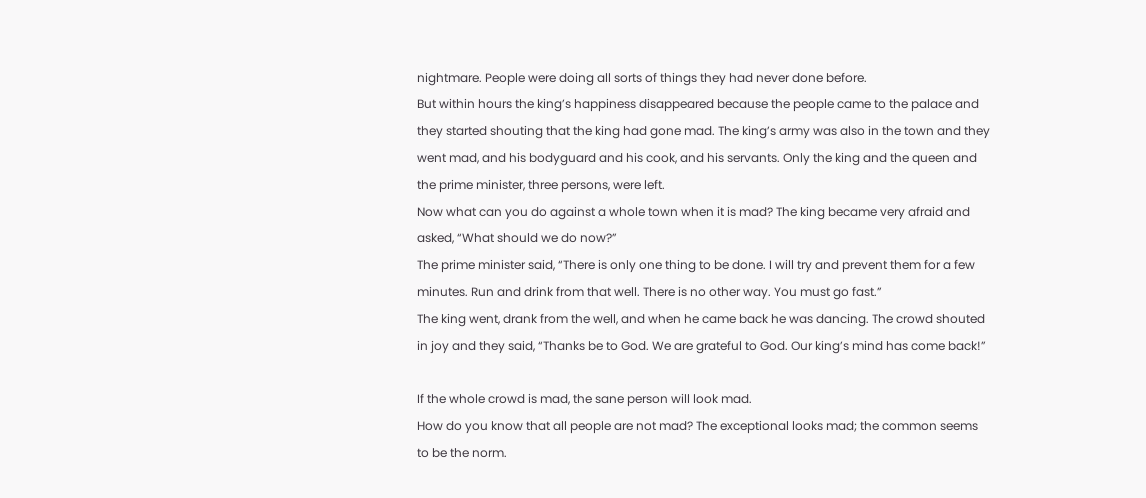nightmare. People were doing all sorts of things they had never done before.
But within hours the king’s happiness disappeared because the people came to the palace and they started shouting that the king had gone mad. The king’s army was also in the town and they went mad, and his bodyguard and his cook, and his servants. Only the king and the queen and the prime minister, three persons, were left.
Now what can you do against a whole town when it is mad? The king became very afraid and asked, “What should we do now?”
The prime minister said, “There is only one thing to be done. I will try and prevent them for a few minutes. Run and drink from that well. There is no other way. You must go fast.”
The king went, drank from the well, and when he came back he was dancing. The crowd shouted in joy and they said, “Thanks be to God. We are grateful to God. Our king’s mind has come back!”

If the whole crowd is mad, the sane person will look mad.
How do you know that all people are not mad? The exceptional looks mad; the common seems to be the norm.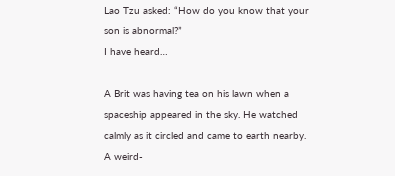Lao Tzu asked: “How do you know that your son is abnormal?”
I have heard…

A Brit was having tea on his lawn when a spaceship appeared in the sky. He watched calmly as it circled and came to earth nearby. A weird-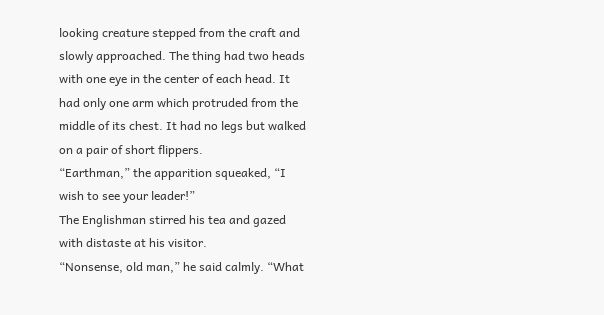looking creature stepped from the craft and slowly approached. The thing had two heads with one eye in the center of each head. It had only one arm which protruded from the middle of its chest. It had no legs but walked on a pair of short flippers.
“Earthman,” the apparition squeaked, “I wish to see your leader!”
The Englishman stirred his tea and gazed with distaste at his visitor.
“Nonsense, old man,” he said calmly. “What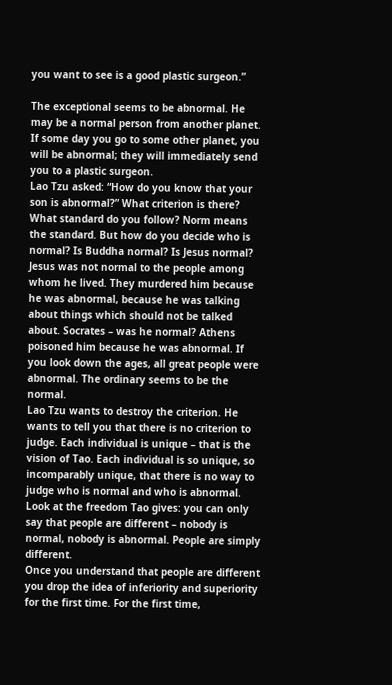you want to see is a good plastic surgeon.”

The exceptional seems to be abnormal. He may be a normal person from another planet. If some day you go to some other planet, you will be abnormal; they will immediately send you to a plastic surgeon.
Lao Tzu asked: “How do you know that your son is abnormal?” What criterion is there? What standard do you follow? Norm means the standard. But how do you decide who is normal? Is Buddha normal? Is Jesus normal? Jesus was not normal to the people among whom he lived. They murdered him because he was abnormal, because he was talking about things which should not be talked about. Socrates – was he normal? Athens poisoned him because he was abnormal. If you look down the ages, all great people were abnormal. The ordinary seems to be the normal.
Lao Tzu wants to destroy the criterion. He wants to tell you that there is no criterion to judge. Each individual is unique – that is the vision of Tao. Each individual is so unique, so incomparably unique, that there is no way to judge who is normal and who is abnormal. Look at the freedom Tao gives: you can only say that people are different – nobody is normal, nobody is abnormal. People are simply different.
Once you understand that people are different you drop the idea of inferiority and superiority for the first time. For the first time,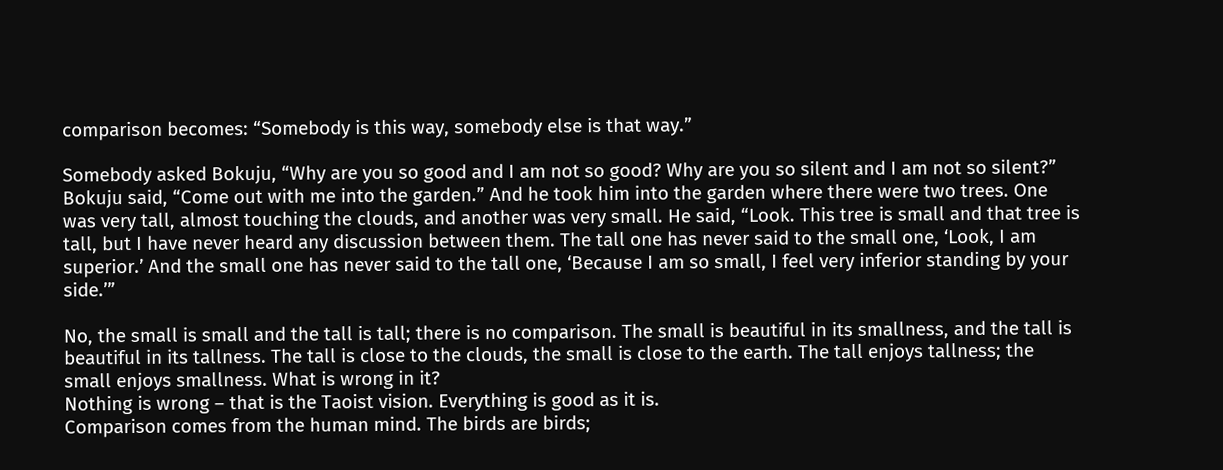comparison becomes: “Somebody is this way, somebody else is that way.”

Somebody asked Bokuju, “Why are you so good and I am not so good? Why are you so silent and I am not so silent?”
Bokuju said, “Come out with me into the garden.” And he took him into the garden where there were two trees. One was very tall, almost touching the clouds, and another was very small. He said, “Look. This tree is small and that tree is tall, but I have never heard any discussion between them. The tall one has never said to the small one, ‘Look, I am superior.’ And the small one has never said to the tall one, ‘Because I am so small, I feel very inferior standing by your side.’”

No, the small is small and the tall is tall; there is no comparison. The small is beautiful in its smallness, and the tall is beautiful in its tallness. The tall is close to the clouds, the small is close to the earth. The tall enjoys tallness; the small enjoys smallness. What is wrong in it?
Nothing is wrong – that is the Taoist vision. Everything is good as it is.
Comparison comes from the human mind. The birds are birds;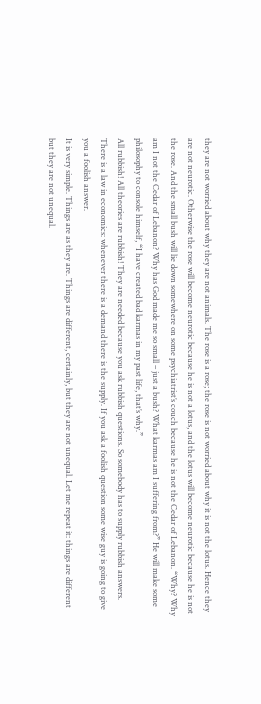they are not worried about why they are not animals. The rose is a rose; the rose is not worried about why it is not the lotus. Hence they are not neurotic. Otherwise the rose will become neurotic because he is not a lotus, and the lotus will become neurotic because he is not the rose. And the small bush will lie down somewhere on some psychiatrist’s couch because he is not the Cedar of Lebanon. “Why? Why am I not the Cedar of Lebanon? Why has God made me so small – just a bush? What karmas am I suffering from?” He will make some philosophy to console himself, “I have created bad karmas in my past life, that’s why.”
All rubbish! All theories are rubbish! They are needed because you ask rubbish questions. So somebody has to supply rubbish answers. There is a law in economics: whenever there is a demand there is the supply. If you ask a foolish question some wise guy is going to give you a foolish answer.
It is very simple. Things are as they are. Things are different, certainly, but they are not unequal. Let me repeat it: things are different but they are not unequal.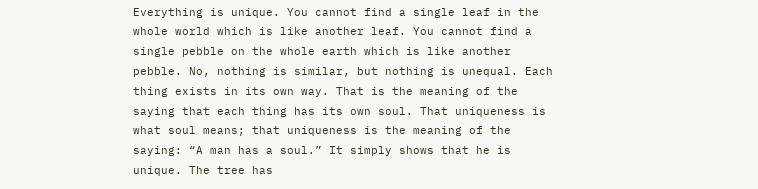Everything is unique. You cannot find a single leaf in the whole world which is like another leaf. You cannot find a single pebble on the whole earth which is like another pebble. No, nothing is similar, but nothing is unequal. Each thing exists in its own way. That is the meaning of the saying that each thing has its own soul. That uniqueness is what soul means; that uniqueness is the meaning of the saying: “A man has a soul.” It simply shows that he is unique. The tree has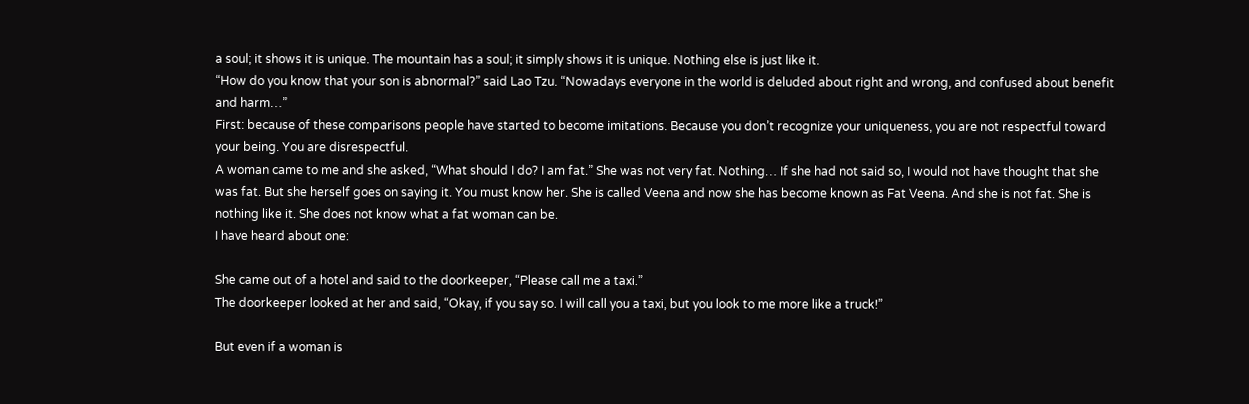a soul; it shows it is unique. The mountain has a soul; it simply shows it is unique. Nothing else is just like it.
“How do you know that your son is abnormal?” said Lao Tzu. “Nowadays everyone in the world is deluded about right and wrong, and confused about benefit and harm…”
First: because of these comparisons people have started to become imitations. Because you don’t recognize your uniqueness, you are not respectful toward your being. You are disrespectful.
A woman came to me and she asked, “What should I do? I am fat.” She was not very fat. Nothing… If she had not said so, I would not have thought that she was fat. But she herself goes on saying it. You must know her. She is called Veena and now she has become known as Fat Veena. And she is not fat. She is nothing like it. She does not know what a fat woman can be.
I have heard about one:

She came out of a hotel and said to the doorkeeper, “Please call me a taxi.”
The doorkeeper looked at her and said, “Okay, if you say so. I will call you a taxi, but you look to me more like a truck!”

But even if a woman is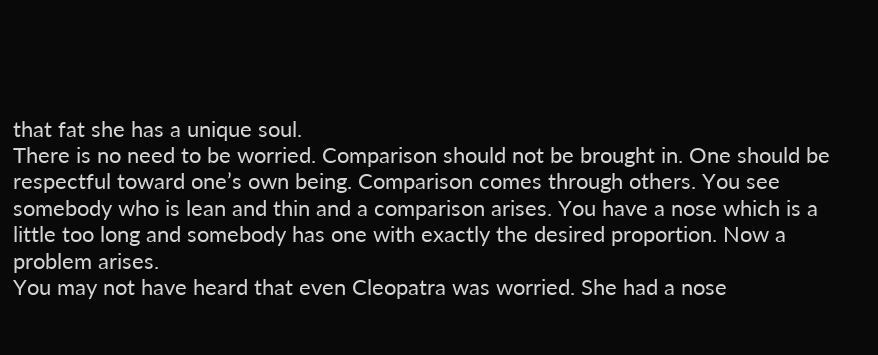that fat she has a unique soul.
There is no need to be worried. Comparison should not be brought in. One should be respectful toward one’s own being. Comparison comes through others. You see somebody who is lean and thin and a comparison arises. You have a nose which is a little too long and somebody has one with exactly the desired proportion. Now a problem arises.
You may not have heard that even Cleopatra was worried. She had a nose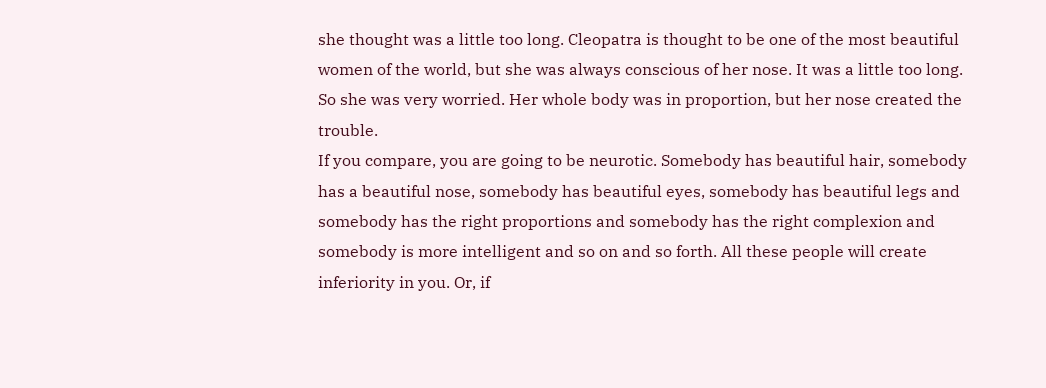she thought was a little too long. Cleopatra is thought to be one of the most beautiful women of the world, but she was always conscious of her nose. It was a little too long. So she was very worried. Her whole body was in proportion, but her nose created the trouble.
If you compare, you are going to be neurotic. Somebody has beautiful hair, somebody has a beautiful nose, somebody has beautiful eyes, somebody has beautiful legs and somebody has the right proportions and somebody has the right complexion and somebody is more intelligent and so on and so forth. All these people will create inferiority in you. Or, if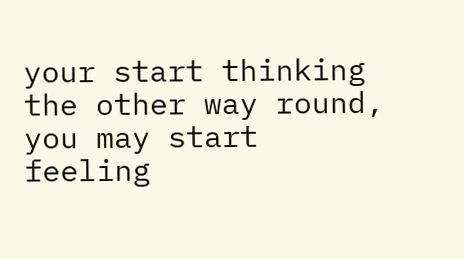your start thinking the other way round, you may start feeling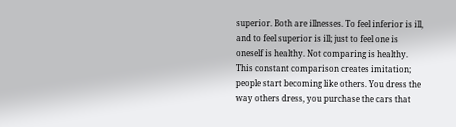superior. Both are illnesses. To feel inferior is ill, and to feel superior is ill; just to feel one is oneself is healthy. Not comparing is healthy.
This constant comparison creates imitation; people start becoming like others. You dress the way others dress, you purchase the cars that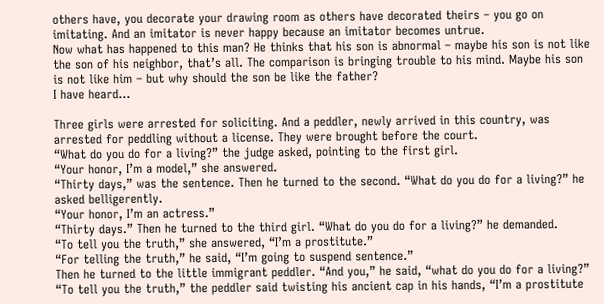others have, you decorate your drawing room as others have decorated theirs – you go on imitating. And an imitator is never happy because an imitator becomes untrue.
Now what has happened to this man? He thinks that his son is abnormal – maybe his son is not like the son of his neighbor, that’s all. The comparison is bringing trouble to his mind. Maybe his son is not like him – but why should the son be like the father?
I have heard…

Three girls were arrested for soliciting. And a peddler, newly arrived in this country, was arrested for peddling without a license. They were brought before the court.
“What do you do for a living?” the judge asked, pointing to the first girl.
“Your honor, I’m a model,” she answered.
“Thirty days,” was the sentence. Then he turned to the second. “What do you do for a living?” he asked belligerently.
“Your honor, I’m an actress.”
“Thirty days.” Then he turned to the third girl. “What do you do for a living?” he demanded.
“To tell you the truth,” she answered, “I’m a prostitute.”
“For telling the truth,” he said, “I’m going to suspend sentence.”
Then he turned to the little immigrant peddler. “And you,” he said, “what do you do for a living?”
“To tell you the truth,” the peddler said twisting his ancient cap in his hands, “I’m a prostitute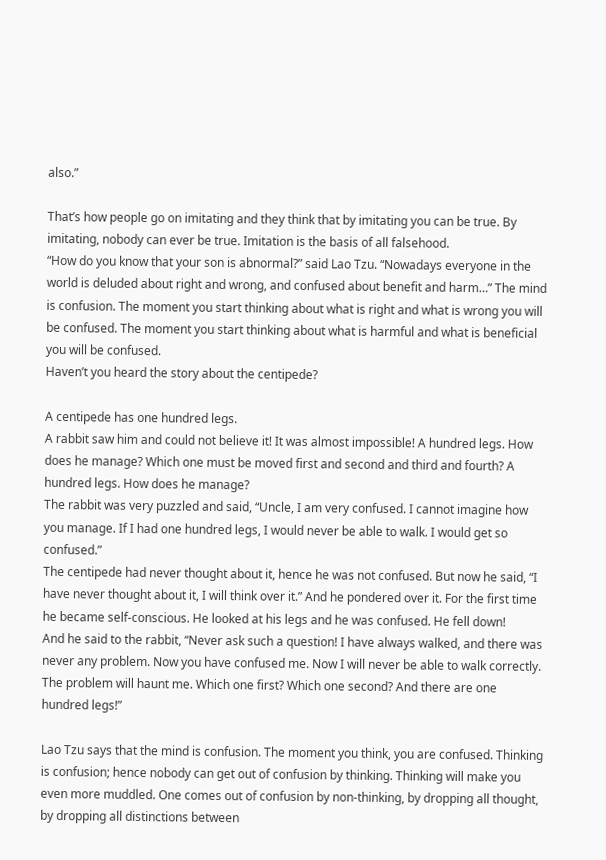also.”

That’s how people go on imitating and they think that by imitating you can be true. By imitating, nobody can ever be true. Imitation is the basis of all falsehood.
“How do you know that your son is abnormal?” said Lao Tzu. “Nowadays everyone in the world is deluded about right and wrong, and confused about benefit and harm…” The mind is confusion. The moment you start thinking about what is right and what is wrong you will be confused. The moment you start thinking about what is harmful and what is beneficial you will be confused.
Haven’t you heard the story about the centipede?

A centipede has one hundred legs.
A rabbit saw him and could not believe it! It was almost impossible! A hundred legs. How does he manage? Which one must be moved first and second and third and fourth? A hundred legs. How does he manage?
The rabbit was very puzzled and said, “Uncle, I am very confused. I cannot imagine how you manage. If I had one hundred legs, I would never be able to walk. I would get so confused.”
The centipede had never thought about it, hence he was not confused. But now he said, “I have never thought about it, I will think over it.” And he pondered over it. For the first time he became self-conscious. He looked at his legs and he was confused. He fell down!
And he said to the rabbit, “Never ask such a question! I have always walked, and there was never any problem. Now you have confused me. Now I will never be able to walk correctly. The problem will haunt me. Which one first? Which one second? And there are one hundred legs!”

Lao Tzu says that the mind is confusion. The moment you think, you are confused. Thinking is confusion; hence nobody can get out of confusion by thinking. Thinking will make you even more muddled. One comes out of confusion by non-thinking, by dropping all thought, by dropping all distinctions between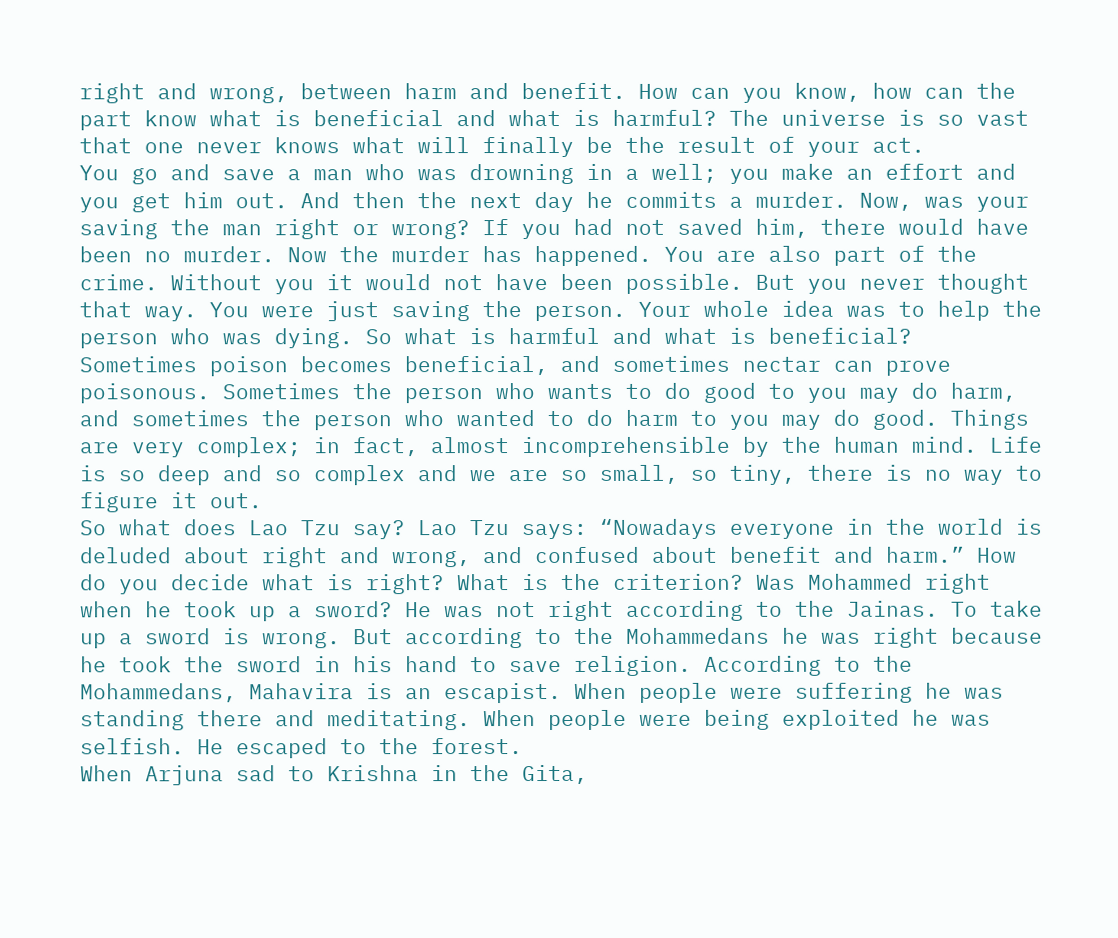right and wrong, between harm and benefit. How can you know, how can the part know what is beneficial and what is harmful? The universe is so vast that one never knows what will finally be the result of your act.
You go and save a man who was drowning in a well; you make an effort and you get him out. And then the next day he commits a murder. Now, was your saving the man right or wrong? If you had not saved him, there would have been no murder. Now the murder has happened. You are also part of the crime. Without you it would not have been possible. But you never thought that way. You were just saving the person. Your whole idea was to help the person who was dying. So what is harmful and what is beneficial?
Sometimes poison becomes beneficial, and sometimes nectar can prove poisonous. Sometimes the person who wants to do good to you may do harm, and sometimes the person who wanted to do harm to you may do good. Things are very complex; in fact, almost incomprehensible by the human mind. Life is so deep and so complex and we are so small, so tiny, there is no way to figure it out.
So what does Lao Tzu say? Lao Tzu says: “Nowadays everyone in the world is deluded about right and wrong, and confused about benefit and harm.” How do you decide what is right? What is the criterion? Was Mohammed right when he took up a sword? He was not right according to the Jainas. To take up a sword is wrong. But according to the Mohammedans he was right because he took the sword in his hand to save religion. According to the Mohammedans, Mahavira is an escapist. When people were suffering he was standing there and meditating. When people were being exploited he was selfish. He escaped to the forest.
When Arjuna sad to Krishna in the Gita,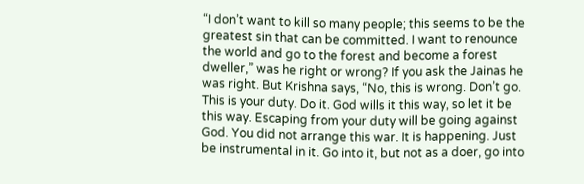“I don’t want to kill so many people; this seems to be the greatest sin that can be committed. I want to renounce the world and go to the forest and become a forest dweller,” was he right or wrong? If you ask the Jainas he was right. But Krishna says, “No, this is wrong. Don’t go. This is your duty. Do it. God wills it this way, so let it be this way. Escaping from your duty will be going against God. You did not arrange this war. It is happening. Just be instrumental in it. Go into it, but not as a doer, go into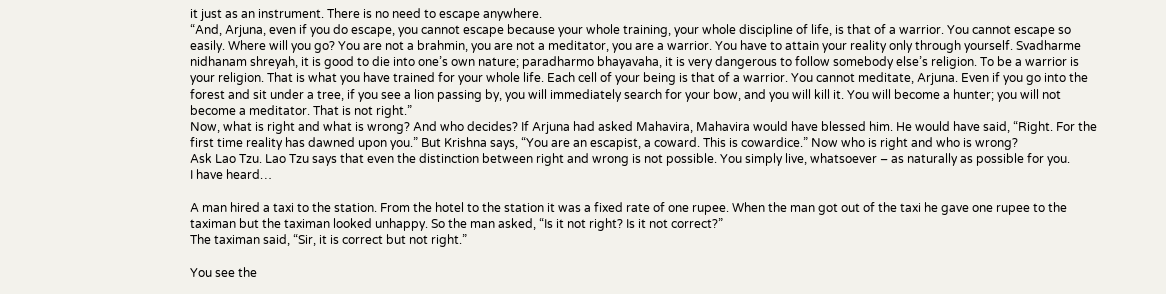it just as an instrument. There is no need to escape anywhere.
“And, Arjuna, even if you do escape, you cannot escape because your whole training, your whole discipline of life, is that of a warrior. You cannot escape so easily. Where will you go? You are not a brahmin, you are not a meditator, you are a warrior. You have to attain your reality only through yourself. Svadharme nidhanam shreyah, it is good to die into one’s own nature; paradharmo bhayavaha, it is very dangerous to follow somebody else’s religion. To be a warrior is your religion. That is what you have trained for your whole life. Each cell of your being is that of a warrior. You cannot meditate, Arjuna. Even if you go into the forest and sit under a tree, if you see a lion passing by, you will immediately search for your bow, and you will kill it. You will become a hunter; you will not become a meditator. That is not right.”
Now, what is right and what is wrong? And who decides? If Arjuna had asked Mahavira, Mahavira would have blessed him. He would have said, “Right. For the first time reality has dawned upon you.” But Krishna says, “You are an escapist, a coward. This is cowardice.” Now who is right and who is wrong?
Ask Lao Tzu. Lao Tzu says that even the distinction between right and wrong is not possible. You simply live, whatsoever – as naturally as possible for you.
I have heard…

A man hired a taxi to the station. From the hotel to the station it was a fixed rate of one rupee. When the man got out of the taxi he gave one rupee to the taximan but the taximan looked unhappy. So the man asked, “Is it not right? Is it not correct?”
The taximan said, “Sir, it is correct but not right.”

You see the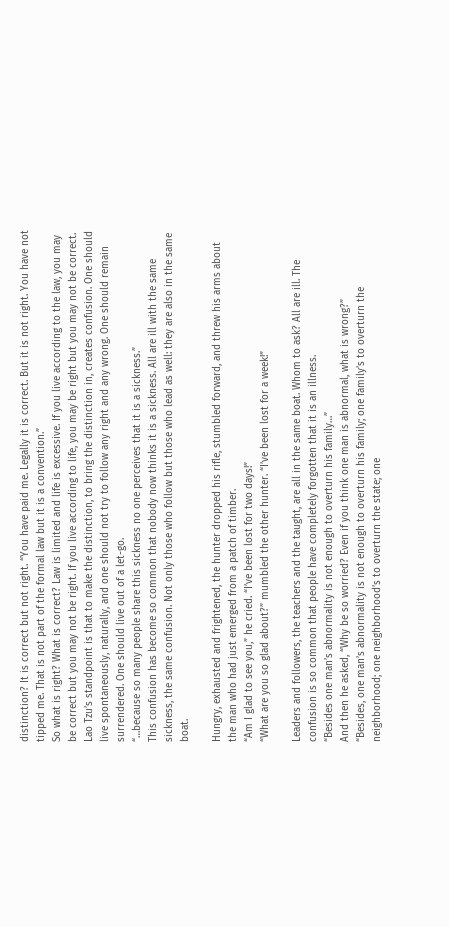distinction? It is correct but not right. “You have paid me. Legally it is correct. But it is not right. You have not tipped me. That is not part of the formal law but it is a convention.”
So what is right? What is correct? Law is limited and life is excessive. If you live according to the law, you may be correct but you may not be right. If you live according to life, you may be right but you may not be correct.
Lao Tzu’s standpoint is that to make the distinction, to bring the distinction in, creates confusion. One should live spontaneously, naturally, and one should not try to follow any right and any wrong. One should remain surrendered. One should live out of a let-go.
“…because so many people share this sickness no one perceives that it is a sickness.”
This confusion has become so common that nobody now thinks it is a sickness. All are ill with the same sickness, the same confusion. Not only those who follow but those who lead as well: they are also in the same boat.

Hungry, exhausted and frightened, the hunter dropped his rifle, stumbled forward, and threw his arms about the man who had just emerged from a patch of timber.
“Am I glad to see you,” he cried. “I’ve been lost for two days!”
“What are you so glad about?” mumbled the other hunter. “I’ve been lost for a week!”

Leaders and followers, the teachers and the taught, are all in the same boat. Whom to ask? All are ill. The confusion is so common that people have completely forgotten that it is an illness.
“Besides one man’s abnormality is not enough to overturn his family…”
And then he asked, “Why be so worried? Even if you think one man is abnormal, what is wrong?”
“Besides, one man’s abnormality is not enough to overturn his family; one family’s to overturn the neighborhood; one neighborhood’s to overturn the state; one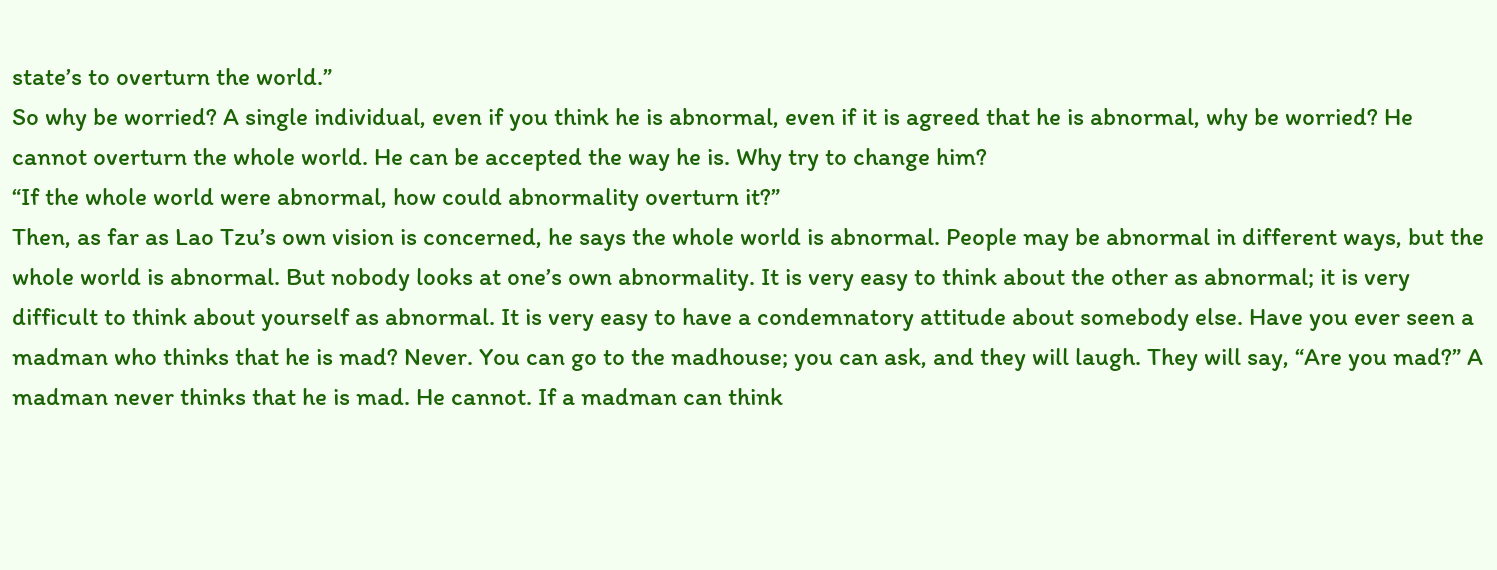state’s to overturn the world.”
So why be worried? A single individual, even if you think he is abnormal, even if it is agreed that he is abnormal, why be worried? He cannot overturn the whole world. He can be accepted the way he is. Why try to change him?
“If the whole world were abnormal, how could abnormality overturn it?”
Then, as far as Lao Tzu’s own vision is concerned, he says the whole world is abnormal. People may be abnormal in different ways, but the whole world is abnormal. But nobody looks at one’s own abnormality. It is very easy to think about the other as abnormal; it is very difficult to think about yourself as abnormal. It is very easy to have a condemnatory attitude about somebody else. Have you ever seen a madman who thinks that he is mad? Never. You can go to the madhouse; you can ask, and they will laugh. They will say, “Are you mad?” A madman never thinks that he is mad. He cannot. If a madman can think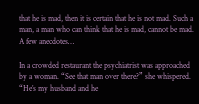that he is mad, then it is certain that he is not mad. Such a man, a man who can think that he is mad, cannot be mad.
A few anecdotes…

In a crowded restaurant the psychiatrist was approached by a woman. “See that man over there?” she whispered. “He’s my husband and he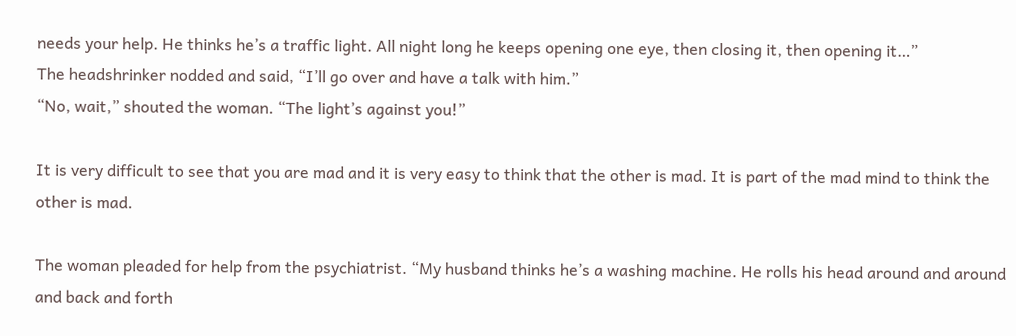needs your help. He thinks he’s a traffic light. All night long he keeps opening one eye, then closing it, then opening it…”
The headshrinker nodded and said, “I’ll go over and have a talk with him.”
“No, wait,” shouted the woman. “The light’s against you!”

It is very difficult to see that you are mad and it is very easy to think that the other is mad. It is part of the mad mind to think the other is mad.

The woman pleaded for help from the psychiatrist. “My husband thinks he’s a washing machine. He rolls his head around and around and back and forth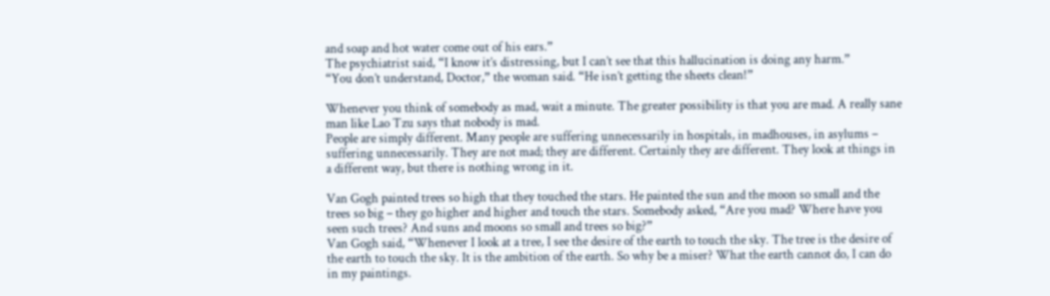and soap and hot water come out of his ears.”
The psychiatrist said, “I know it’s distressing, but I can’t see that this hallucination is doing any harm.”
“You don’t understand, Doctor,” the woman said. “He isn’t getting the sheets clean!”

Whenever you think of somebody as mad, wait a minute. The greater possibility is that you are mad. A really sane man like Lao Tzu says that nobody is mad.
People are simply different. Many people are suffering unnecessarily in hospitals, in madhouses, in asylums – suffering unnecessarily. They are not mad; they are different. Certainly they are different. They look at things in a different way, but there is nothing wrong in it.

Van Gogh painted trees so high that they touched the stars. He painted the sun and the moon so small and the trees so big – they go higher and higher and touch the stars. Somebody asked, “Are you mad? Where have you seen such trees? And suns and moons so small and trees so big?”
Van Gogh said, “Whenever I look at a tree, I see the desire of the earth to touch the sky. The tree is the desire of the earth to touch the sky. It is the ambition of the earth. So why be a miser? What the earth cannot do, I can do in my paintings.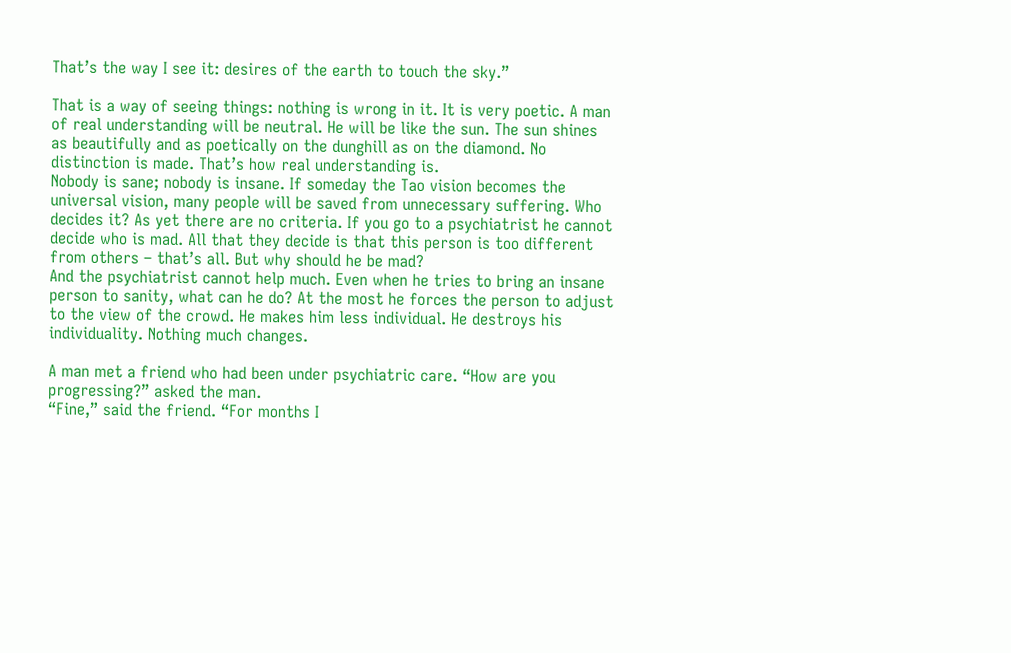That’s the way I see it: desires of the earth to touch the sky.”

That is a way of seeing things: nothing is wrong in it. It is very poetic. A man of real understanding will be neutral. He will be like the sun. The sun shines as beautifully and as poetically on the dunghill as on the diamond. No distinction is made. That’s how real understanding is.
Nobody is sane; nobody is insane. If someday the Tao vision becomes the universal vision, many people will be saved from unnecessary suffering. Who decides it? As yet there are no criteria. If you go to a psychiatrist he cannot decide who is mad. All that they decide is that this person is too different from others – that’s all. But why should he be mad?
And the psychiatrist cannot help much. Even when he tries to bring an insane person to sanity, what can he do? At the most he forces the person to adjust to the view of the crowd. He makes him less individual. He destroys his individuality. Nothing much changes.

A man met a friend who had been under psychiatric care. “How are you progressing?” asked the man.
“Fine,” said the friend. “For months I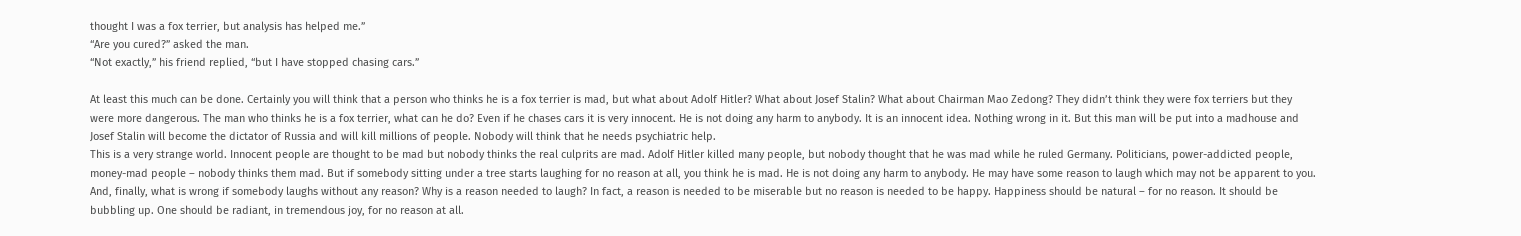thought I was a fox terrier, but analysis has helped me.”
“Are you cured?” asked the man.
“Not exactly,” his friend replied, “but I have stopped chasing cars.”

At least this much can be done. Certainly you will think that a person who thinks he is a fox terrier is mad, but what about Adolf Hitler? What about Josef Stalin? What about Chairman Mao Zedong? They didn’t think they were fox terriers but they were more dangerous. The man who thinks he is a fox terrier, what can he do? Even if he chases cars it is very innocent. He is not doing any harm to anybody. It is an innocent idea. Nothing wrong in it. But this man will be put into a madhouse and Josef Stalin will become the dictator of Russia and will kill millions of people. Nobody will think that he needs psychiatric help.
This is a very strange world. Innocent people are thought to be mad but nobody thinks the real culprits are mad. Adolf Hitler killed many people, but nobody thought that he was mad while he ruled Germany. Politicians, power-addicted people, money-mad people – nobody thinks them mad. But if somebody sitting under a tree starts laughing for no reason at all, you think he is mad. He is not doing any harm to anybody. He may have some reason to laugh which may not be apparent to you.
And, finally, what is wrong if somebody laughs without any reason? Why is a reason needed to laugh? In fact, a reason is needed to be miserable but no reason is needed to be happy. Happiness should be natural – for no reason. It should be bubbling up. One should be radiant, in tremendous joy, for no reason at all.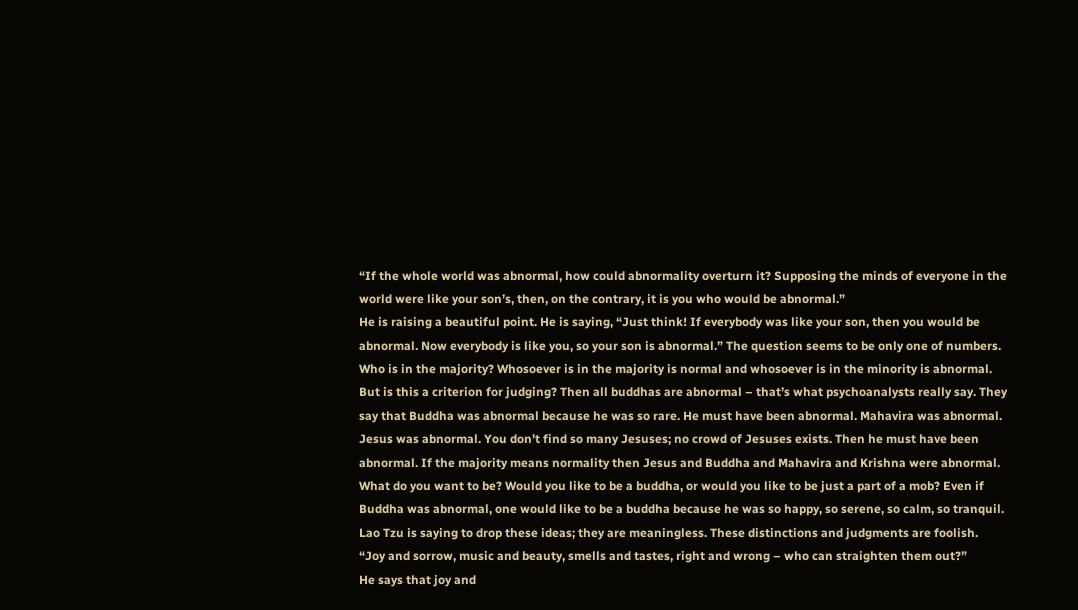“If the whole world was abnormal, how could abnormality overturn it? Supposing the minds of everyone in the world were like your son’s, then, on the contrary, it is you who would be abnormal.”
He is raising a beautiful point. He is saying, “Just think! If everybody was like your son, then you would be abnormal. Now everybody is like you, so your son is abnormal.” The question seems to be only one of numbers. Who is in the majority? Whosoever is in the majority is normal and whosoever is in the minority is abnormal.
But is this a criterion for judging? Then all buddhas are abnormal – that’s what psychoanalysts really say. They say that Buddha was abnormal because he was so rare. He must have been abnormal. Mahavira was abnormal. Jesus was abnormal. You don’t find so many Jesuses; no crowd of Jesuses exists. Then he must have been abnormal. If the majority means normality then Jesus and Buddha and Mahavira and Krishna were abnormal.
What do you want to be? Would you like to be a buddha, or would you like to be just a part of a mob? Even if Buddha was abnormal, one would like to be a buddha because he was so happy, so serene, so calm, so tranquil.
Lao Tzu is saying to drop these ideas; they are meaningless. These distinctions and judgments are foolish.
“Joy and sorrow, music and beauty, smells and tastes, right and wrong – who can straighten them out?”
He says that joy and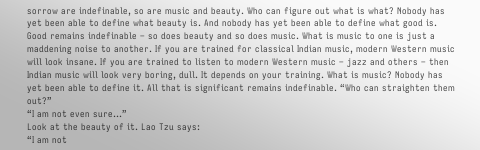sorrow are indefinable, so are music and beauty. Who can figure out what is what? Nobody has yet been able to define what beauty is. And nobody has yet been able to define what good is. Good remains indefinable – so does beauty and so does music. What is music to one is just a maddening noise to another. If you are trained for classical Indian music, modern Western music will look insane. If you are trained to listen to modern Western music – jazz and others – then Indian music will look very boring, dull. It depends on your training. What is music? Nobody has yet been able to define it. All that is significant remains indefinable. “Who can straighten them out?”
“I am not even sure…”
Look at the beauty of it. Lao Tzu says:
“I am not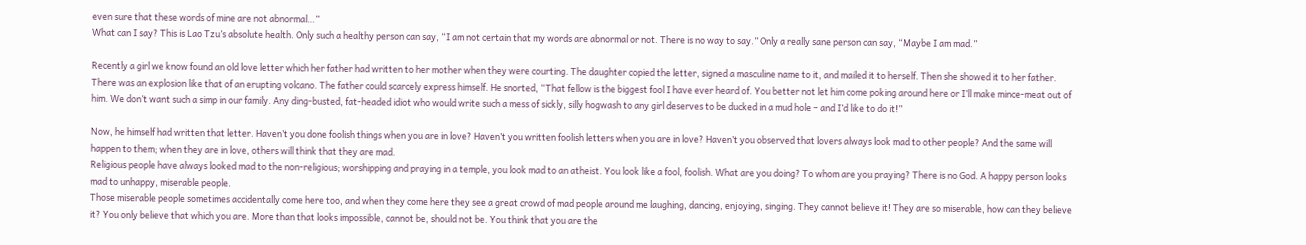even sure that these words of mine are not abnormal…”
What can I say? This is Lao Tzu’s absolute health. Only such a healthy person can say, “I am not certain that my words are abnormal or not. There is no way to say.” Only a really sane person can say, “Maybe I am mad.”

Recently a girl we know found an old love letter which her father had written to her mother when they were courting. The daughter copied the letter, signed a masculine name to it, and mailed it to herself. Then she showed it to her father. There was an explosion like that of an erupting volcano. The father could scarcely express himself. He snorted, “That fellow is the biggest fool I have ever heard of. You better not let him come poking around here or I’ll make mince-meat out of him. We don’t want such a simp in our family. Any ding-busted, fat-headed idiot who would write such a mess of sickly, silly hogwash to any girl deserves to be ducked in a mud hole – and I’d like to do it!”

Now, he himself had written that letter. Haven’t you done foolish things when you are in love? Haven’t you written foolish letters when you are in love? Haven’t you observed that lovers always look mad to other people? And the same will happen to them; when they are in love, others will think that they are mad.
Religious people have always looked mad to the non-religious; worshipping and praying in a temple, you look mad to an atheist. You look like a fool, foolish. What are you doing? To whom are you praying? There is no God. A happy person looks mad to unhappy, miserable people.
Those miserable people sometimes accidentally come here too, and when they come here they see a great crowd of mad people around me laughing, dancing, enjoying, singing. They cannot believe it! They are so miserable, how can they believe it? You only believe that which you are. More than that looks impossible, cannot be, should not be. You think that you are the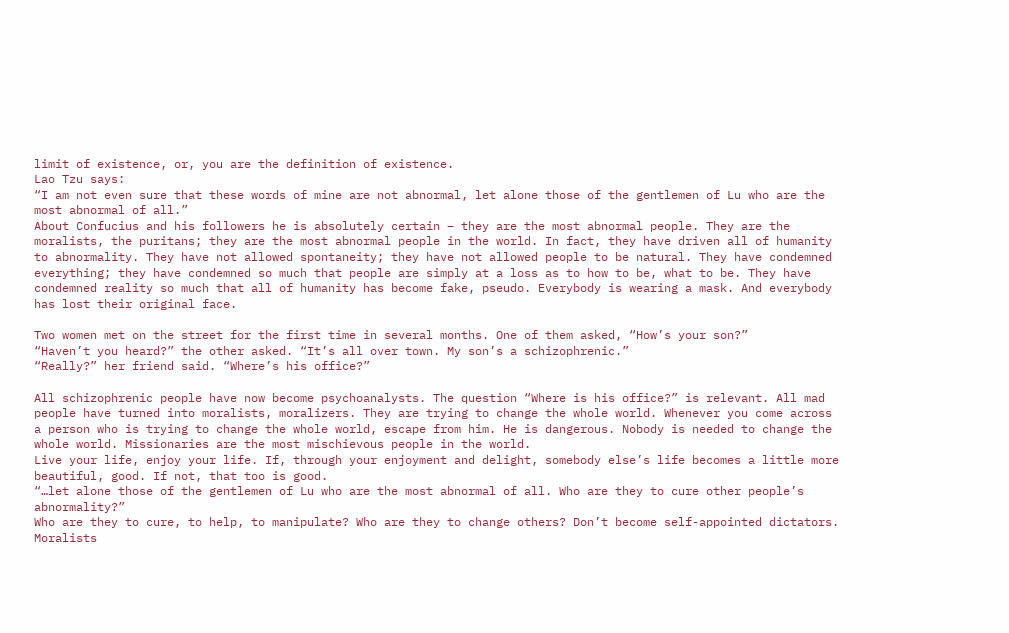limit of existence, or, you are the definition of existence.
Lao Tzu says:
“I am not even sure that these words of mine are not abnormal, let alone those of the gentlemen of Lu who are the most abnormal of all.”
About Confucius and his followers he is absolutely certain – they are the most abnormal people. They are the moralists, the puritans; they are the most abnormal people in the world. In fact, they have driven all of humanity to abnormality. They have not allowed spontaneity; they have not allowed people to be natural. They have condemned everything; they have condemned so much that people are simply at a loss as to how to be, what to be. They have condemned reality so much that all of humanity has become fake, pseudo. Everybody is wearing a mask. And everybody has lost their original face.

Two women met on the street for the first time in several months. One of them asked, “How’s your son?”
“Haven’t you heard?” the other asked. “It’s all over town. My son’s a schizophrenic.”
“Really?” her friend said. “Where’s his office?”

All schizophrenic people have now become psychoanalysts. The question “Where is his office?” is relevant. All mad people have turned into moralists, moralizers. They are trying to change the whole world. Whenever you come across a person who is trying to change the whole world, escape from him. He is dangerous. Nobody is needed to change the whole world. Missionaries are the most mischievous people in the world.
Live your life, enjoy your life. If, through your enjoyment and delight, somebody else’s life becomes a little more beautiful, good. If not, that too is good.
“…let alone those of the gentlemen of Lu who are the most abnormal of all. Who are they to cure other people’s abnormality?”
Who are they to cure, to help, to manipulate? Who are they to change others? Don’t become self-appointed dictators.
Moralists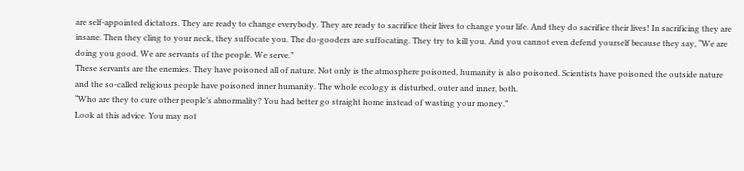are self-appointed dictators. They are ready to change everybody. They are ready to sacrifice their lives to change your life. And they do sacrifice their lives! In sacrificing they are insane. Then they cling to your neck, they suffocate you. The do-gooders are suffocating. They try to kill you. And you cannot even defend yourself because they say, “We are doing you good. We are servants of the people. We serve.”
These servants are the enemies. They have poisoned all of nature. Not only is the atmosphere poisoned, humanity is also poisoned. Scientists have poisoned the outside nature and the so-called religious people have poisoned inner humanity. The whole ecology is disturbed, outer and inner, both.
“Who are they to cure other people’s abnormality? You had better go straight home instead of wasting your money.”
Look at this advice. You may not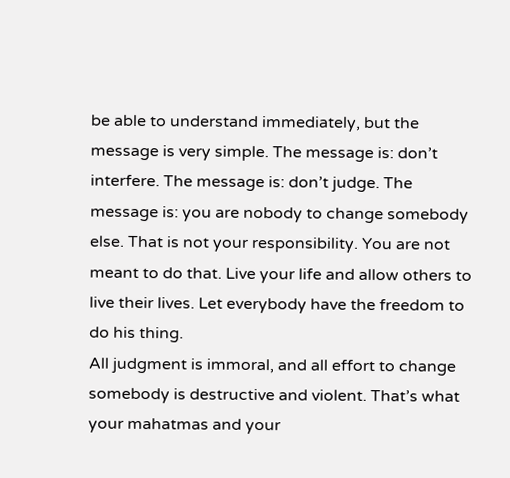be able to understand immediately, but the message is very simple. The message is: don’t interfere. The message is: don’t judge. The message is: you are nobody to change somebody else. That is not your responsibility. You are not meant to do that. Live your life and allow others to live their lives. Let everybody have the freedom to do his thing.
All judgment is immoral, and all effort to change somebody is destructive and violent. That’s what your mahatmas and your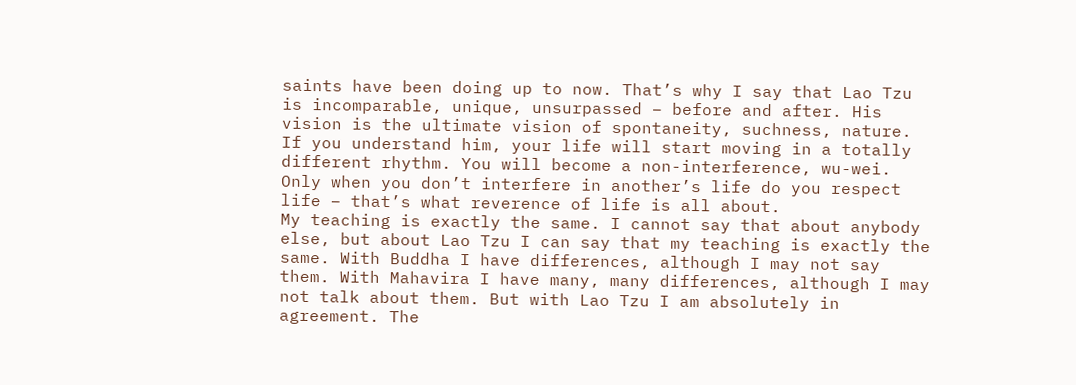saints have been doing up to now. That’s why I say that Lao Tzu is incomparable, unique, unsurpassed – before and after. His vision is the ultimate vision of spontaneity, suchness, nature. If you understand him, your life will start moving in a totally different rhythm. You will become a non-interference, wu-wei. Only when you don’t interfere in another’s life do you respect life – that’s what reverence of life is all about.
My teaching is exactly the same. I cannot say that about anybody else, but about Lao Tzu I can say that my teaching is exactly the same. With Buddha I have differences, although I may not say them. With Mahavira I have many, many differences, although I may not talk about them. But with Lao Tzu I am absolutely in agreement. The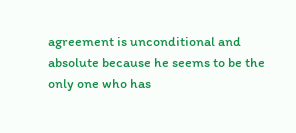agreement is unconditional and absolute because he seems to be the only one who has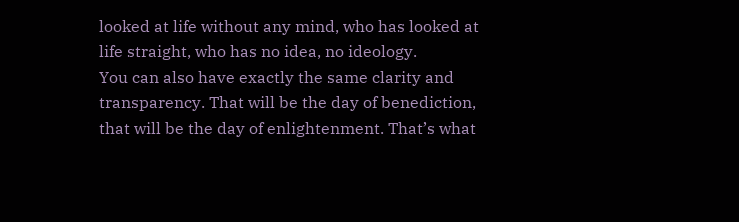looked at life without any mind, who has looked at life straight, who has no idea, no ideology.
You can also have exactly the same clarity and transparency. That will be the day of benediction, that will be the day of enlightenment. That’s what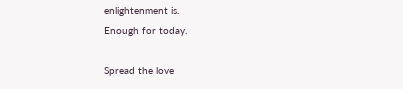enlightenment is.
Enough for today.

Spread the love